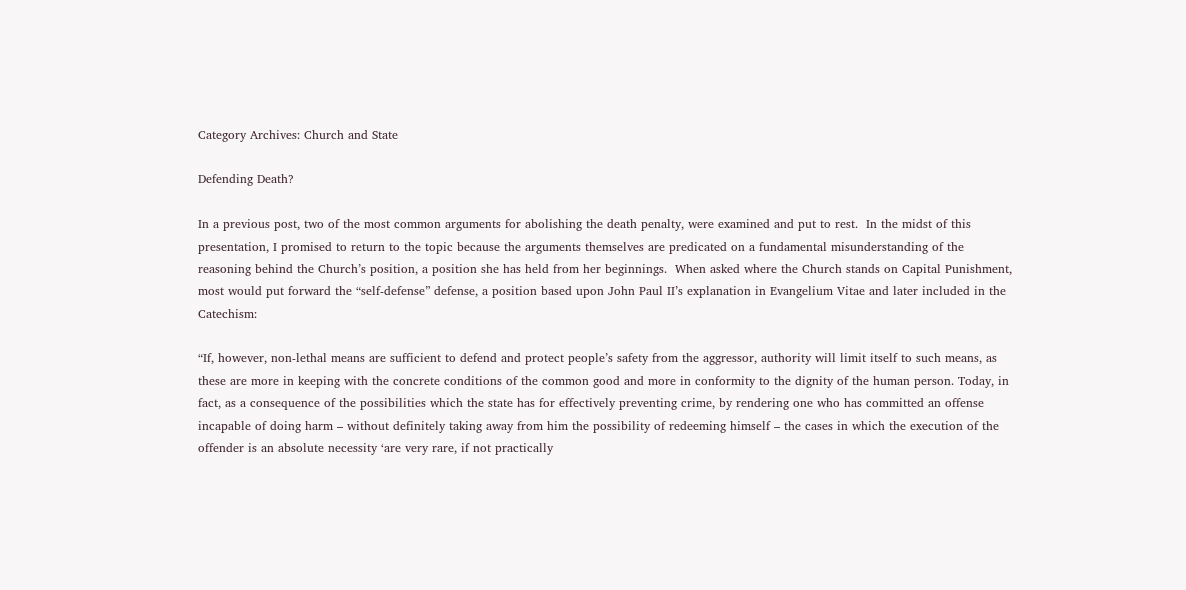Category Archives: Church and State

Defending Death?

In a previous post, two of the most common arguments for abolishing the death penalty, were examined and put to rest.  In the midst of this presentation, I promised to return to the topic because the arguments themselves are predicated on a fundamental misunderstanding of the reasoning behind the Church’s position, a position she has held from her beginnings.  When asked where the Church stands on Capital Punishment, most would put forward the “self-defense” defense, a position based upon John Paul II’s explanation in Evangelium Vitae and later included in the Catechism:

“If, however, non-lethal means are sufficient to defend and protect people’s safety from the aggressor, authority will limit itself to such means, as these are more in keeping with the concrete conditions of the common good and more in conformity to the dignity of the human person. Today, in fact, as a consequence of the possibilities which the state has for effectively preventing crime, by rendering one who has committed an offense incapable of doing harm – without definitely taking away from him the possibility of redeeming himself – the cases in which the execution of the offender is an absolute necessity ‘are very rare, if not practically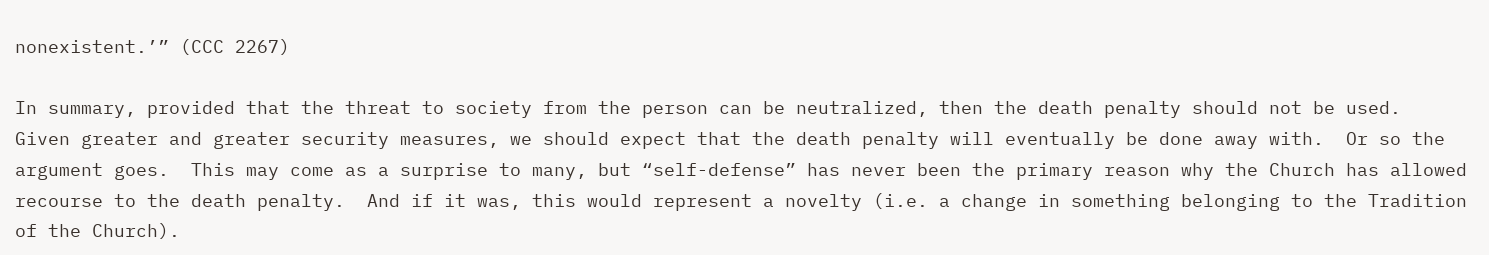nonexistent.’” (CCC 2267)

In summary, provided that the threat to society from the person can be neutralized, then the death penalty should not be used.  Given greater and greater security measures, we should expect that the death penalty will eventually be done away with.  Or so the argument goes.  This may come as a surprise to many, but “self-defense” has never been the primary reason why the Church has allowed recourse to the death penalty.  And if it was, this would represent a novelty (i.e. a change in something belonging to the Tradition of the Church).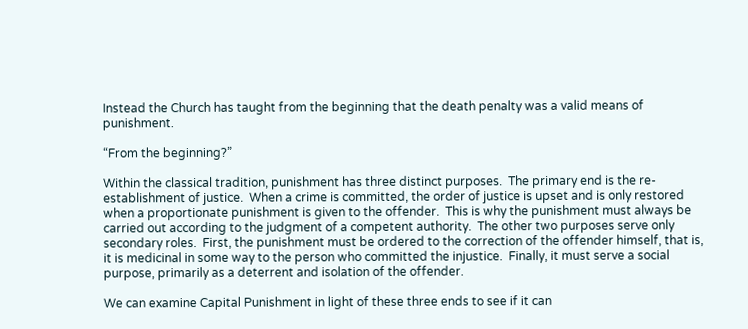Instead the Church has taught from the beginning that the death penalty was a valid means of punishment.

“From the beginning?”

Within the classical tradition, punishment has three distinct purposes.  The primary end is the re-establishment of justice.  When a crime is committed, the order of justice is upset and is only restored when a proportionate punishment is given to the offender.  This is why the punishment must always be carried out according to the judgment of a competent authority.  The other two purposes serve only secondary roles.  First, the punishment must be ordered to the correction of the offender himself, that is, it is medicinal in some way to the person who committed the injustice.  Finally, it must serve a social purpose, primarily as a deterrent and isolation of the offender.

We can examine Capital Punishment in light of these three ends to see if it can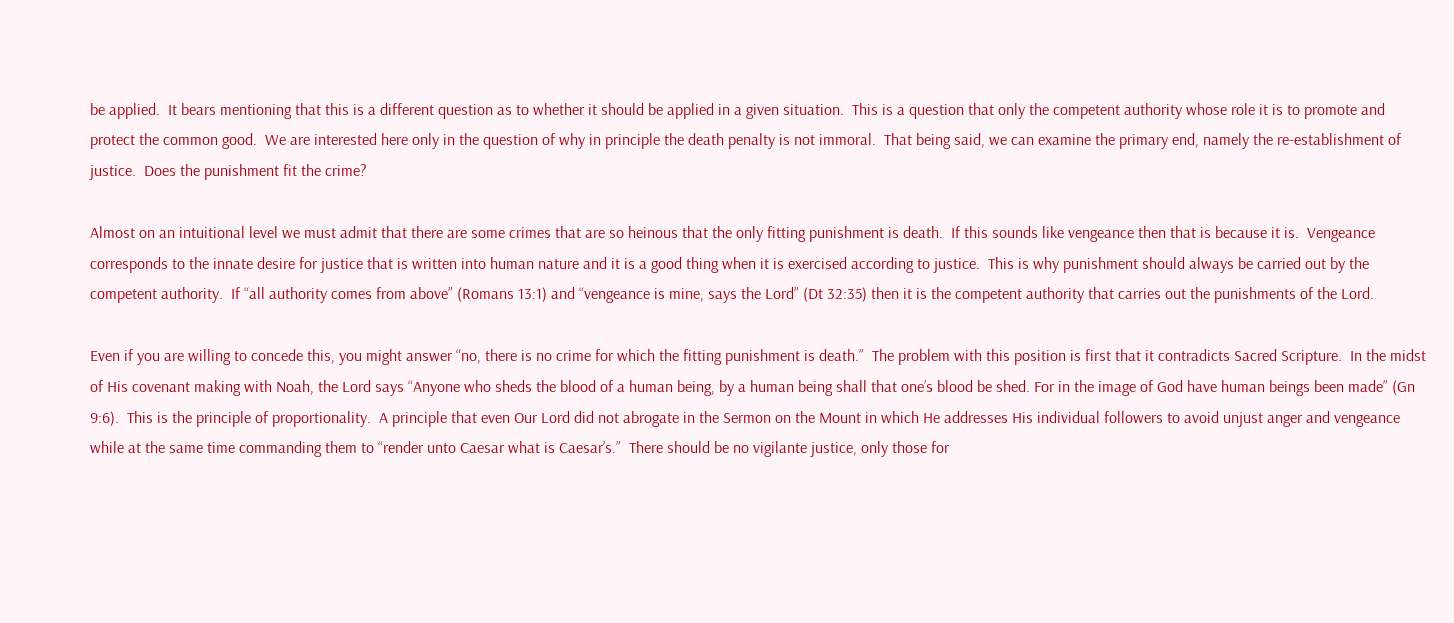be applied.  It bears mentioning that this is a different question as to whether it should be applied in a given situation.  This is a question that only the competent authority whose role it is to promote and protect the common good.  We are interested here only in the question of why in principle the death penalty is not immoral.  That being said, we can examine the primary end, namely the re-establishment of justice.  Does the punishment fit the crime?

Almost on an intuitional level we must admit that there are some crimes that are so heinous that the only fitting punishment is death.  If this sounds like vengeance then that is because it is.  Vengeance corresponds to the innate desire for justice that is written into human nature and it is a good thing when it is exercised according to justice.  This is why punishment should always be carried out by the competent authority.  If “all authority comes from above” (Romans 13:1) and “vengeance is mine, says the Lord” (Dt 32:35) then it is the competent authority that carries out the punishments of the Lord.

Even if you are willing to concede this, you might answer “no, there is no crime for which the fitting punishment is death.”  The problem with this position is first that it contradicts Sacred Scripture.  In the midst of His covenant making with Noah, the Lord says “Anyone who sheds the blood of a human being, by a human being shall that one’s blood be shed. For in the image of God have human beings been made” (Gn 9:6).  This is the principle of proportionality.  A principle that even Our Lord did not abrogate in the Sermon on the Mount in which He addresses His individual followers to avoid unjust anger and vengeance while at the same time commanding them to “render unto Caesar what is Caesar’s.”  There should be no vigilante justice, only those for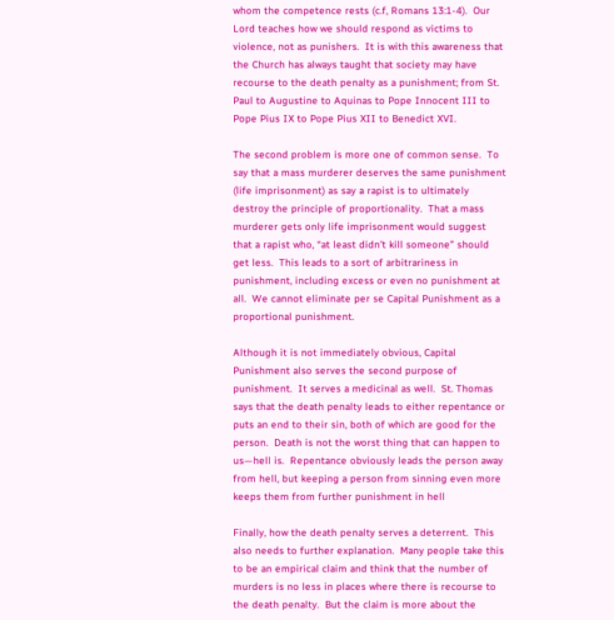whom the competence rests (c.f, Romans 13:1-4).  Our Lord teaches how we should respond as victims to violence, not as punishers.  It is with this awareness that the Church has always taught that society may have recourse to the death penalty as a punishment; from St. Paul to Augustine to Aquinas to Pope Innocent III to Pope Pius IX to Pope Pius XII to Benedict XVI.

The second problem is more one of common sense.  To say that a mass murderer deserves the same punishment (life imprisonment) as say a rapist is to ultimately destroy the principle of proportionality.  That a mass murderer gets only life imprisonment would suggest that a rapist who, “at least didn’t kill someone” should get less.  This leads to a sort of arbitrariness in punishment, including excess or even no punishment at all.  We cannot eliminate per se Capital Punishment as a proportional punishment.

Although it is not immediately obvious, Capital Punishment also serves the second purpose of punishment.  It serves a medicinal as well.  St. Thomas says that the death penalty leads to either repentance or puts an end to their sin, both of which are good for the person.  Death is not the worst thing that can happen to us—hell is.  Repentance obviously leads the person away from hell, but keeping a person from sinning even more keeps them from further punishment in hell

Finally, how the death penalty serves a deterrent.  This also needs to further explanation.  Many people take this to be an empirical claim and think that the number of murders is no less in places where there is recourse to the death penalty.  But the claim is more about the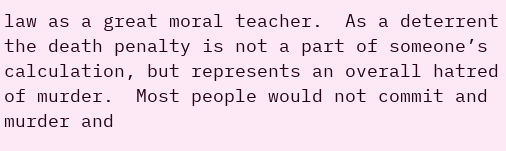law as a great moral teacher.  As a deterrent the death penalty is not a part of someone’s calculation, but represents an overall hatred of murder.  Most people would not commit and murder and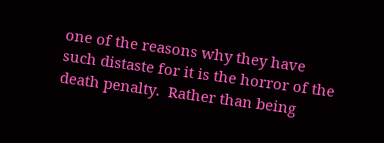one of the reasons why they have such distaste for it is the horror of the death penalty.  Rather than being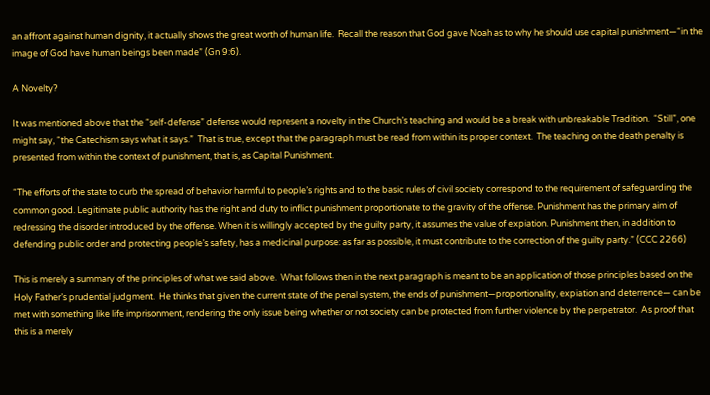an affront against human dignity, it actually shows the great worth of human life.  Recall the reason that God gave Noah as to why he should use capital punishment—“in the image of God have human beings been made” (Gn 9:6).

A Novelty?

It was mentioned above that the “self-defense” defense would represent a novelty in the Church’s teaching and would be a break with unbreakable Tradition.  “Still”, one might say, “the Catechism says what it says.”  That is true, except that the paragraph must be read from within its proper context.  The teaching on the death penalty is presented from within the context of punishment, that is, as Capital Punishment.

“The efforts of the state to curb the spread of behavior harmful to people’s rights and to the basic rules of civil society correspond to the requirement of safeguarding the common good. Legitimate public authority has the right and duty to inflict punishment proportionate to the gravity of the offense. Punishment has the primary aim of redressing the disorder introduced by the offense. When it is willingly accepted by the guilty party, it assumes the value of expiation. Punishment then, in addition to defending public order and protecting people’s safety, has a medicinal purpose: as far as possible, it must contribute to the correction of the guilty party.” (CCC 2266)

This is merely a summary of the principles of what we said above.  What follows then in the next paragraph is meant to be an application of those principles based on the Holy Father’s prudential judgment.  He thinks that given the current state of the penal system, the ends of punishment—proportionality, expiation and deterrence— can be met with something like life imprisonment, rendering the only issue being whether or not society can be protected from further violence by the perpetrator.  As proof that this is a merely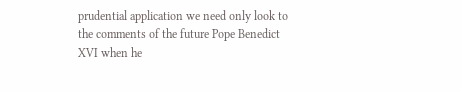prudential application we need only look to the comments of the future Pope Benedict XVI when he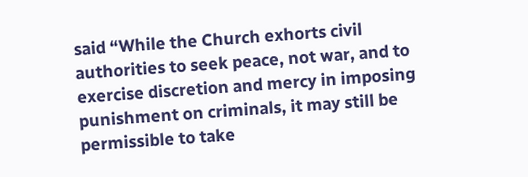said “While the Church exhorts civil authorities to seek peace, not war, and to exercise discretion and mercy in imposing punishment on criminals, it may still be permissible to take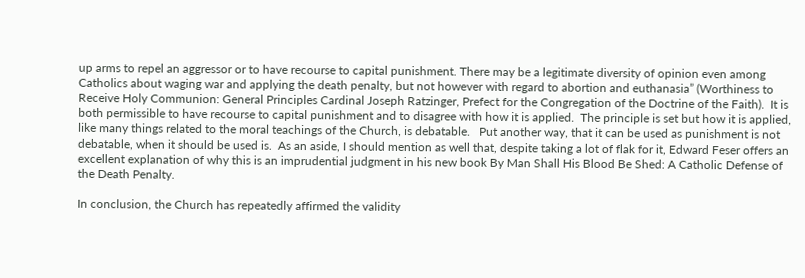up arms to repel an aggressor or to have recourse to capital punishment. There may be a legitimate diversity of opinion even among Catholics about waging war and applying the death penalty, but not however with regard to abortion and euthanasia” (Worthiness to Receive Holy Communion: General Principles Cardinal Joseph Ratzinger, Prefect for the Congregation of the Doctrine of the Faith).  It is both permissible to have recourse to capital punishment and to disagree with how it is applied.  The principle is set but how it is applied, like many things related to the moral teachings of the Church, is debatable.   Put another way, that it can be used as punishment is not debatable, when it should be used is.  As an aside, I should mention as well that, despite taking a lot of flak for it, Edward Feser offers an excellent explanation of why this is an imprudential judgment in his new book By Man Shall His Blood Be Shed: A Catholic Defense of the Death Penalty.

In conclusion, the Church has repeatedly affirmed the validity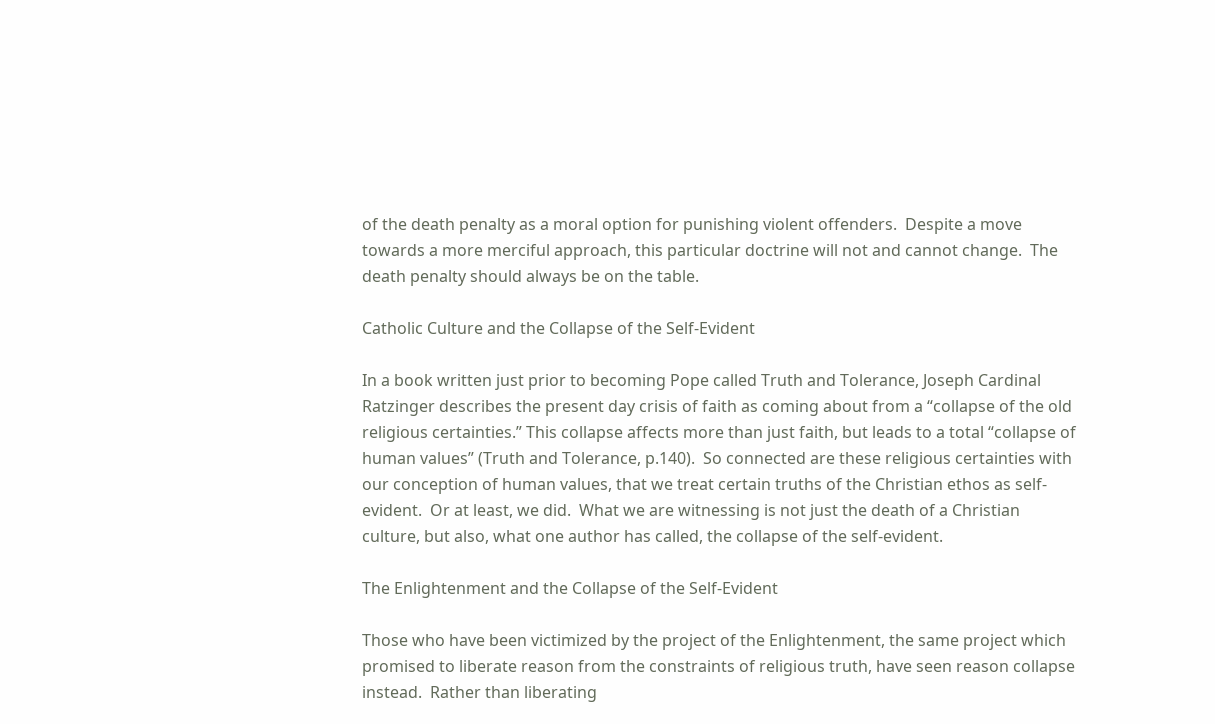of the death penalty as a moral option for punishing violent offenders.  Despite a move towards a more merciful approach, this particular doctrine will not and cannot change.  The death penalty should always be on the table.

Catholic Culture and the Collapse of the Self-Evident

In a book written just prior to becoming Pope called Truth and Tolerance, Joseph Cardinal Ratzinger describes the present day crisis of faith as coming about from a “collapse of the old religious certainties.” This collapse affects more than just faith, but leads to a total “collapse of human values” (Truth and Tolerance, p.140).  So connected are these religious certainties with our conception of human values, that we treat certain truths of the Christian ethos as self-evident.  Or at least, we did.  What we are witnessing is not just the death of a Christian culture, but also, what one author has called, the collapse of the self-evident.

The Enlightenment and the Collapse of the Self-Evident

Those who have been victimized by the project of the Enlightenment, the same project which promised to liberate reason from the constraints of religious truth, have seen reason collapse instead.  Rather than liberating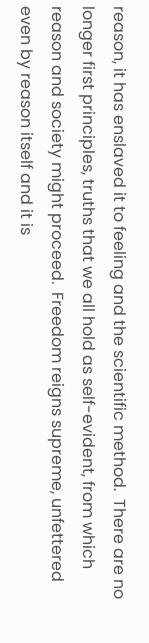reason, it has enslaved it to feeling and the scientific method.  There are no longer first principles, truths that we all hold as self-evident, from which reason and society might proceed.  Freedom reigns supreme, unfettered even by reason itself and it is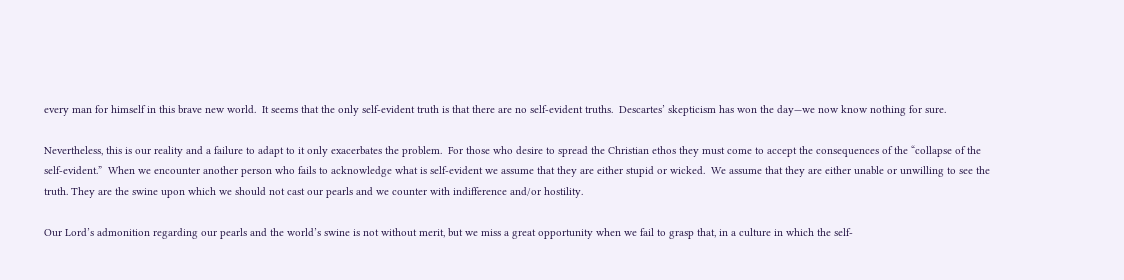every man for himself in this brave new world.  It seems that the only self-evident truth is that there are no self-evident truths.  Descartes’ skepticism has won the day—we now know nothing for sure.

Nevertheless, this is our reality and a failure to adapt to it only exacerbates the problem.  For those who desire to spread the Christian ethos they must come to accept the consequences of the “collapse of the self-evident.”  When we encounter another person who fails to acknowledge what is self-evident we assume that they are either stupid or wicked.  We assume that they are either unable or unwilling to see the truth. They are the swine upon which we should not cast our pearls and we counter with indifference and/or hostility.

Our Lord’s admonition regarding our pearls and the world’s swine is not without merit, but we miss a great opportunity when we fail to grasp that, in a culture in which the self-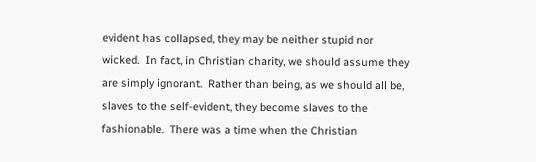evident has collapsed, they may be neither stupid nor wicked.  In fact, in Christian charity, we should assume they are simply ignorant.  Rather than being, as we should all be, slaves to the self-evident, they become slaves to the fashionable.  There was a time when the Christian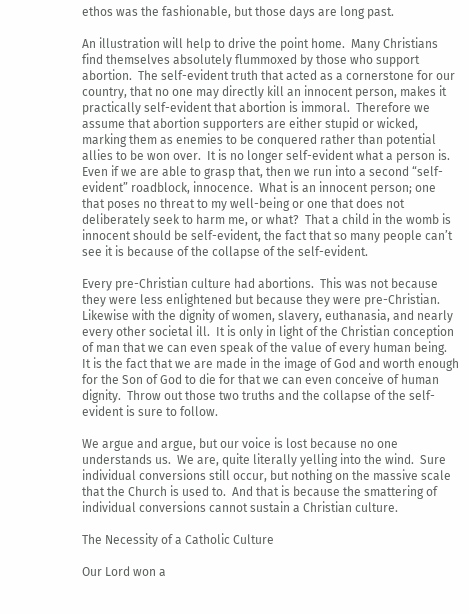ethos was the fashionable, but those days are long past.

An illustration will help to drive the point home.  Many Christians find themselves absolutely flummoxed by those who support abortion.  The self-evident truth that acted as a cornerstone for our country, that no one may directly kill an innocent person, makes it practically self-evident that abortion is immoral.  Therefore we assume that abortion supporters are either stupid or wicked, marking them as enemies to be conquered rather than potential allies to be won over.  It is no longer self-evident what a person is.  Even if we are able to grasp that, then we run into a second “self-evident” roadblock, innocence.  What is an innocent person; one that poses no threat to my well-being or one that does not deliberately seek to harm me, or what?  That a child in the womb is innocent should be self-evident, the fact that so many people can’t see it is because of the collapse of the self-evident.

Every pre-Christian culture had abortions.  This was not because they were less enlightened but because they were pre-Christian.  Likewise with the dignity of women, slavery, euthanasia, and nearly every other societal ill.  It is only in light of the Christian conception of man that we can even speak of the value of every human being.  It is the fact that we are made in the image of God and worth enough for the Son of God to die for that we can even conceive of human dignity.  Throw out those two truths and the collapse of the self-evident is sure to follow.

We argue and argue, but our voice is lost because no one understands us.  We are, quite literally yelling into the wind.  Sure individual conversions still occur, but nothing on the massive scale that the Church is used to.  And that is because the smattering of individual conversions cannot sustain a Christian culture.

The Necessity of a Catholic Culture

Our Lord won a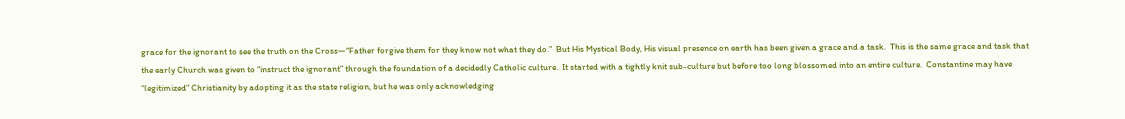grace for the ignorant to see the truth on the Cross—“Father forgive them for they know not what they do.”  But His Mystical Body, His visual presence on earth has been given a grace and a task.  This is the same grace and task that the early Church was given to “instruct the ignorant” through the foundation of a decidedly Catholic culture.  It started with a tightly knit sub-culture but before too long blossomed into an entire culture.  Constantine may have “legitimized” Christianity by adopting it as the state religion, but he was only acknowledging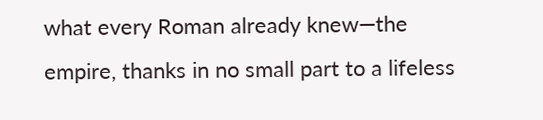what every Roman already knew—the empire, thanks in no small part to a lifeless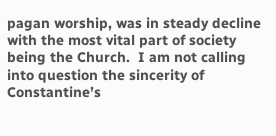pagan worship, was in steady decline with the most vital part of society being the Church.  I am not calling into question the sincerity of Constantine’s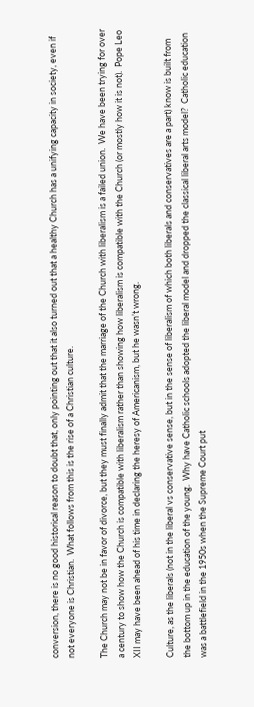conversion, there is no good historical reason to doubt that, only pointing out that it also turned out that a healthy Church has a unifying capacity in society, even if not everyone is Christian.  What follows from this is the rise of a Christian culture.

The Church may not be in favor of divorce, but they must finally admit that the marriage of the Church with liberalism is a failed union.  We have been trying for over a century to show how the Church is compatible with liberalism rather than showing how liberalism is compatible with the Church (or mostly how it is not).  Pope Leo XII may have been ahead of his time in declaring the heresy of Americanism, but he wasn’t wrong.

Culture, as the liberals (not in the liberal vs conservative sense, but in the sense of liberalism of which both liberals and conservatives are a part) know is built from the bottom up in the education of the young.  Why have Catholic schools adopted the liberal model and dropped the classical liberal arts model?  Catholic education was a battlefield in the 1950s when the Supreme Court put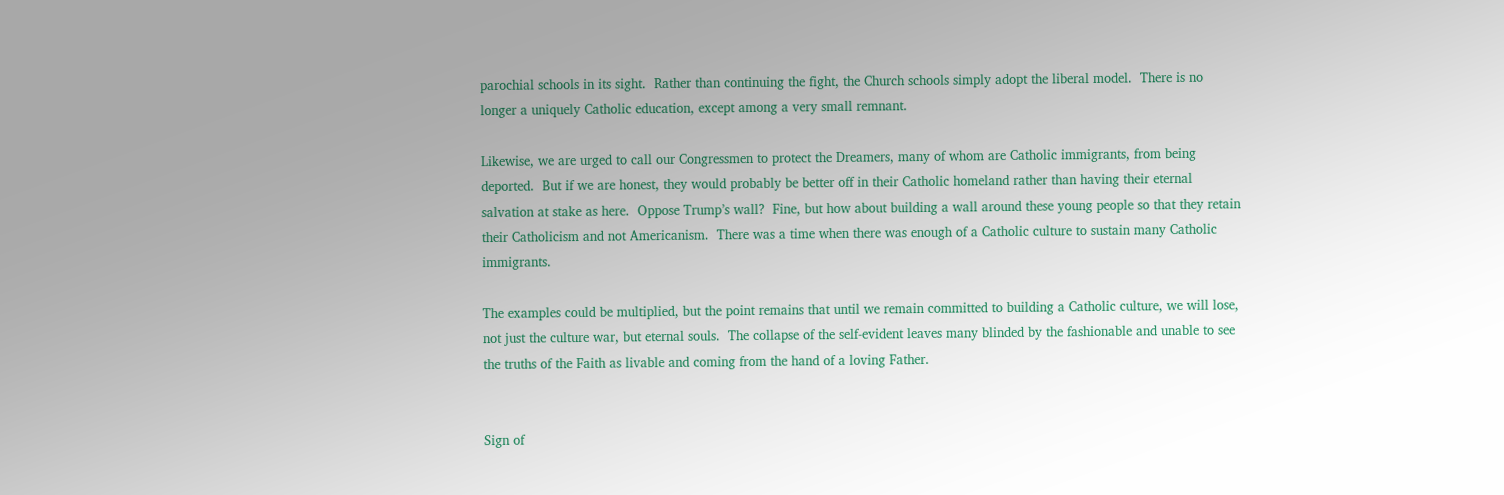parochial schools in its sight.  Rather than continuing the fight, the Church schools simply adopt the liberal model.  There is no longer a uniquely Catholic education, except among a very small remnant.

Likewise, we are urged to call our Congressmen to protect the Dreamers, many of whom are Catholic immigrants, from being deported.  But if we are honest, they would probably be better off in their Catholic homeland rather than having their eternal salvation at stake as here.  Oppose Trump’s wall?  Fine, but how about building a wall around these young people so that they retain their Catholicism and not Americanism.  There was a time when there was enough of a Catholic culture to sustain many Catholic immigrants.

The examples could be multiplied, but the point remains that until we remain committed to building a Catholic culture, we will lose, not just the culture war, but eternal souls.  The collapse of the self-evident leaves many blinded by the fashionable and unable to see the truths of the Faith as livable and coming from the hand of a loving Father.


Sign of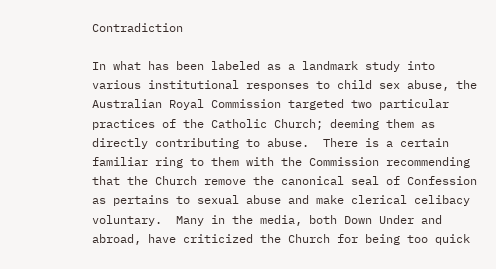Contradiction

In what has been labeled as a landmark study into various institutional responses to child sex abuse, the Australian Royal Commission targeted two particular practices of the Catholic Church; deeming them as directly contributing to abuse.  There is a certain familiar ring to them with the Commission recommending that the Church remove the canonical seal of Confession as pertains to sexual abuse and make clerical celibacy voluntary.  Many in the media, both Down Under and abroad, have criticized the Church for being too quick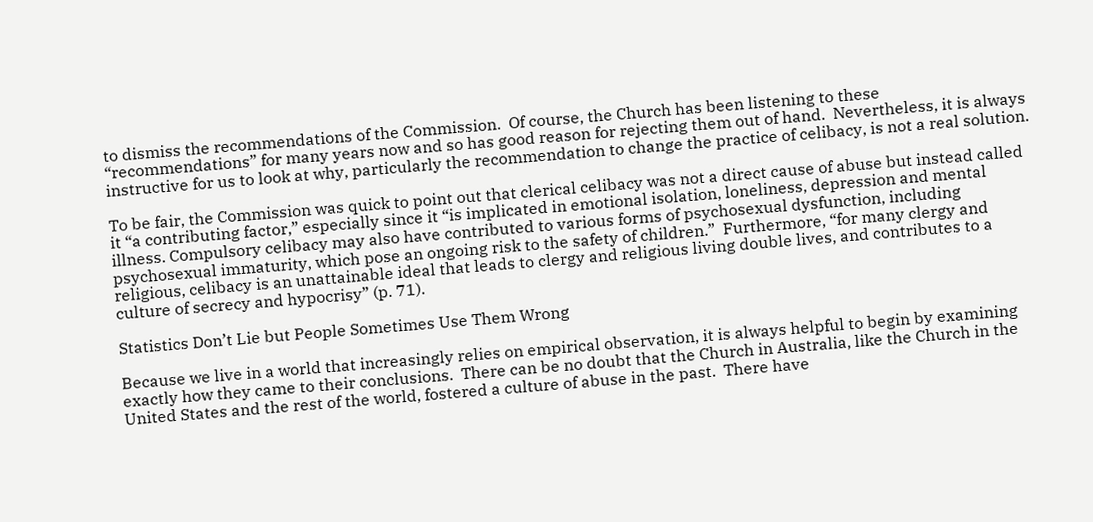to dismiss the recommendations of the Commission.  Of course, the Church has been listening to these “recommendations” for many years now and so has good reason for rejecting them out of hand.  Nevertheless, it is always instructive for us to look at why, particularly the recommendation to change the practice of celibacy, is not a real solution.

To be fair, the Commission was quick to point out that clerical celibacy was not a direct cause of abuse but instead called it “a contributing factor,” especially since it “is implicated in emotional isolation, loneliness, depression and mental illness. Compulsory celibacy may also have contributed to various forms of psychosexual dysfunction, including psychosexual immaturity, which pose an ongoing risk to the safety of children.”  Furthermore, “for many clergy and religious, celibacy is an unattainable ideal that leads to clergy and religious living double lives, and contributes to a culture of secrecy and hypocrisy” (p. 71).

Statistics Don’t Lie but People Sometimes Use Them Wrong

Because we live in a world that increasingly relies on empirical observation, it is always helpful to begin by examining exactly how they came to their conclusions.  There can be no doubt that the Church in Australia, like the Church in the United States and the rest of the world, fostered a culture of abuse in the past.  There have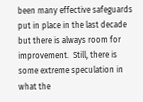been many effective safeguards put in place in the last decade but there is always room for improvement.  Still, there is some extreme speculation in what the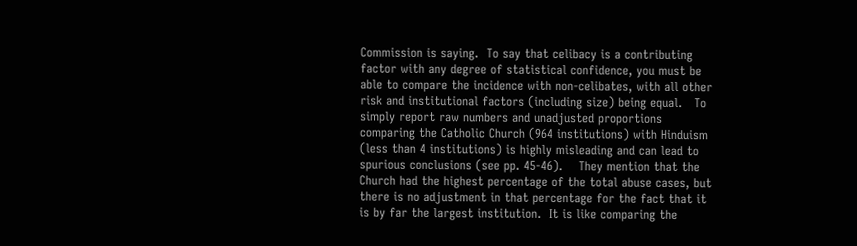Commission is saying.  To say that celibacy is a contributing factor with any degree of statistical confidence, you must be able to compare the incidence with non-celibates, with all other risk and institutional factors (including size) being equal.   To simply report raw numbers and unadjusted proportions comparing the Catholic Church (964 institutions) with Hinduism (less than 4 institutions) is highly misleading and can lead to spurious conclusions (see pp. 45-46).    They mention that the Church had the highest percentage of the total abuse cases, but there is no adjustment in that percentage for the fact that it is by far the largest institution.  It is like comparing the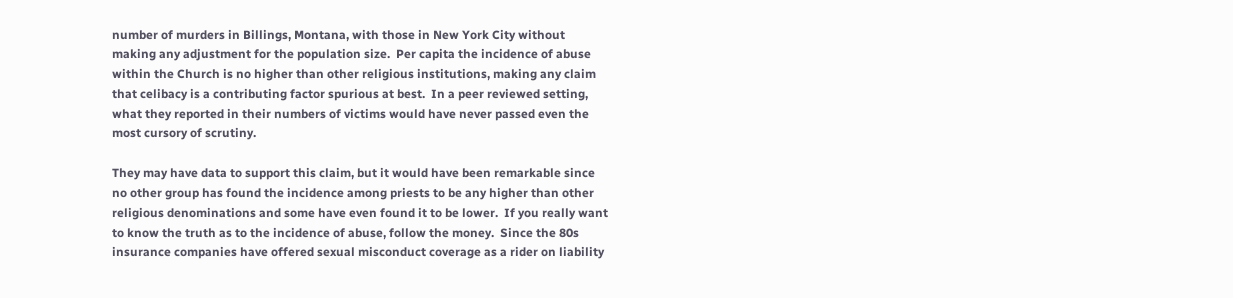number of murders in Billings, Montana, with those in New York City without making any adjustment for the population size.  Per capita the incidence of abuse within the Church is no higher than other religious institutions, making any claim that celibacy is a contributing factor spurious at best.  In a peer reviewed setting, what they reported in their numbers of victims would have never passed even the most cursory of scrutiny.

They may have data to support this claim, but it would have been remarkable since no other group has found the incidence among priests to be any higher than other religious denominations and some have even found it to be lower.  If you really want to know the truth as to the incidence of abuse, follow the money.  Since the 80s insurance companies have offered sexual misconduct coverage as a rider on liability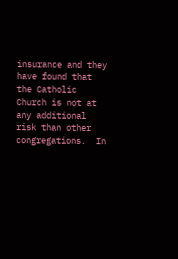insurance and they have found that the Catholic Church is not at any additional risk than other congregations.  In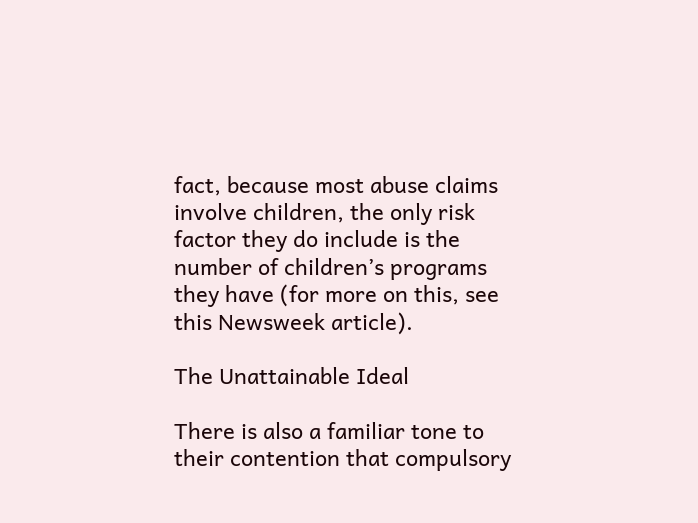fact, because most abuse claims involve children, the only risk factor they do include is the number of children’s programs they have (for more on this, see this Newsweek article).

The Unattainable Ideal

There is also a familiar tone to their contention that compulsory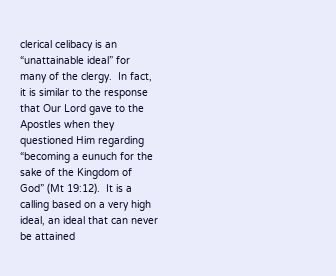clerical celibacy is an “unattainable ideal” for many of the clergy.  In fact, it is similar to the response that Our Lord gave to the Apostles when they questioned Him regarding “becoming a eunuch for the sake of the Kingdom of God” (Mt 19:12).  It is a calling based on a very high ideal, an ideal that can never be attained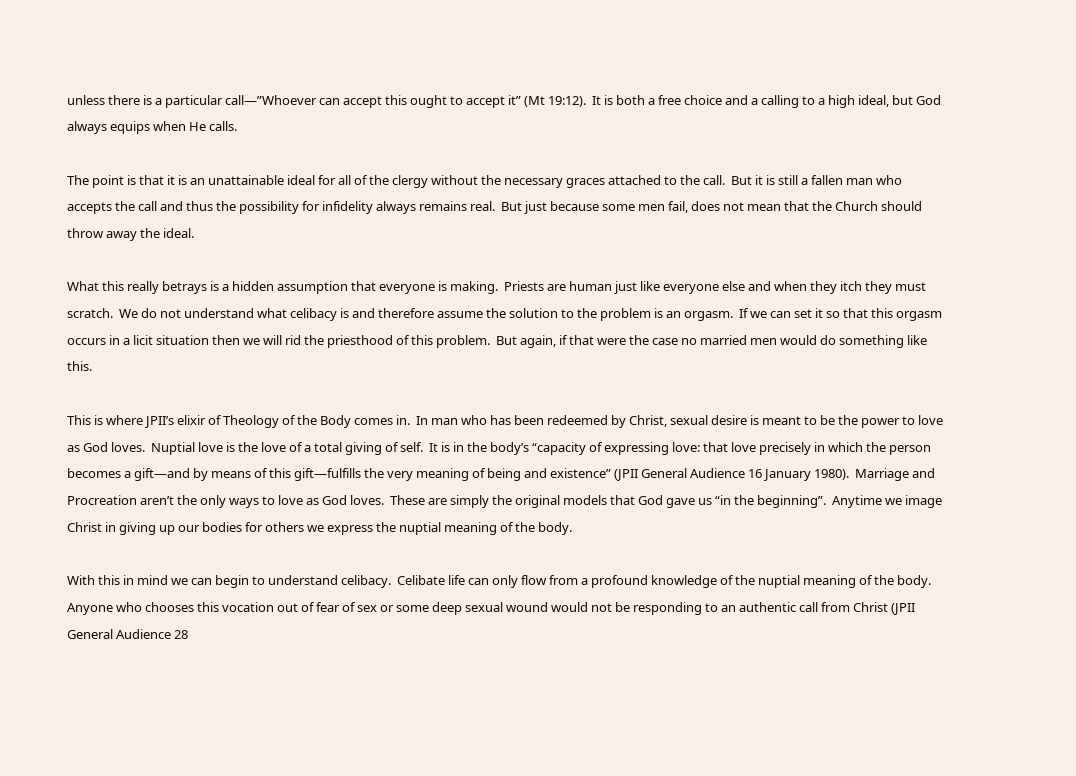unless there is a particular call—”Whoever can accept this ought to accept it” (Mt 19:12).  It is both a free choice and a calling to a high ideal, but God always equips when He calls.

The point is that it is an unattainable ideal for all of the clergy without the necessary graces attached to the call.  But it is still a fallen man who accepts the call and thus the possibility for infidelity always remains real.  But just because some men fail, does not mean that the Church should throw away the ideal.

What this really betrays is a hidden assumption that everyone is making.  Priests are human just like everyone else and when they itch they must scratch.  We do not understand what celibacy is and therefore assume the solution to the problem is an orgasm.  If we can set it so that this orgasm occurs in a licit situation then we will rid the priesthood of this problem.  But again, if that were the case no married men would do something like this.

This is where JPII’s elixir of Theology of the Body comes in.  In man who has been redeemed by Christ, sexual desire is meant to be the power to love as God loves.  Nuptial love is the love of a total giving of self.  It is in the body’s “capacity of expressing love: that love precisely in which the person becomes a gift—and by means of this gift—fulfills the very meaning of being and existence” (JPII General Audience 16 January 1980).  Marriage and Procreation aren’t the only ways to love as God loves.  These are simply the original models that God gave us “in the beginning”.  Anytime we image Christ in giving up our bodies for others we express the nuptial meaning of the body.

With this in mind we can begin to understand celibacy.  Celibate life can only flow from a profound knowledge of the nuptial meaning of the body.  Anyone who chooses this vocation out of fear of sex or some deep sexual wound would not be responding to an authentic call from Christ (JPII General Audience 28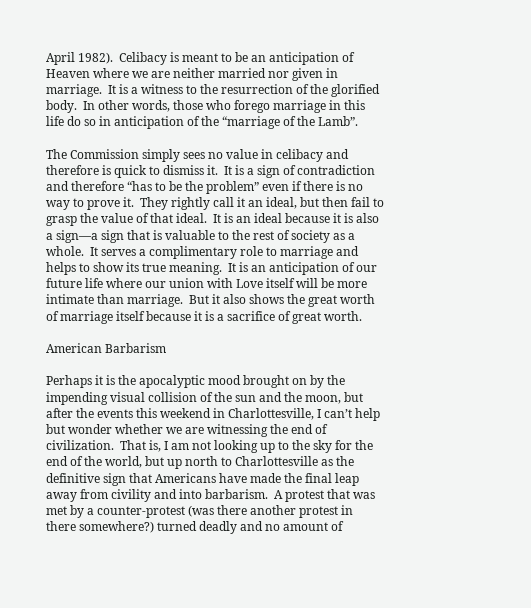April 1982).  Celibacy is meant to be an anticipation of Heaven where we are neither married nor given in marriage.  It is a witness to the resurrection of the glorified body.  In other words, those who forego marriage in this life do so in anticipation of the “marriage of the Lamb”.

The Commission simply sees no value in celibacy and therefore is quick to dismiss it.  It is a sign of contradiction and therefore “has to be the problem” even if there is no way to prove it.  They rightly call it an ideal, but then fail to grasp the value of that ideal.  It is an ideal because it is also a sign—a sign that is valuable to the rest of society as a whole.  It serves a complimentary role to marriage and helps to show its true meaning.  It is an anticipation of our future life where our union with Love itself will be more intimate than marriage.  But it also shows the great worth of marriage itself because it is a sacrifice of great worth.

American Barbarism

Perhaps it is the apocalyptic mood brought on by the impending visual collision of the sun and the moon, but after the events this weekend in Charlottesville, I can’t help but wonder whether we are witnessing the end of civilization.  That is, I am not looking up to the sky for the end of the world, but up north to Charlottesville as the definitive sign that Americans have made the final leap away from civility and into barbarism.  A protest that was met by a counter-protest (was there another protest in there somewhere?) turned deadly and no amount of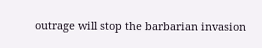outrage will stop the barbarian invasion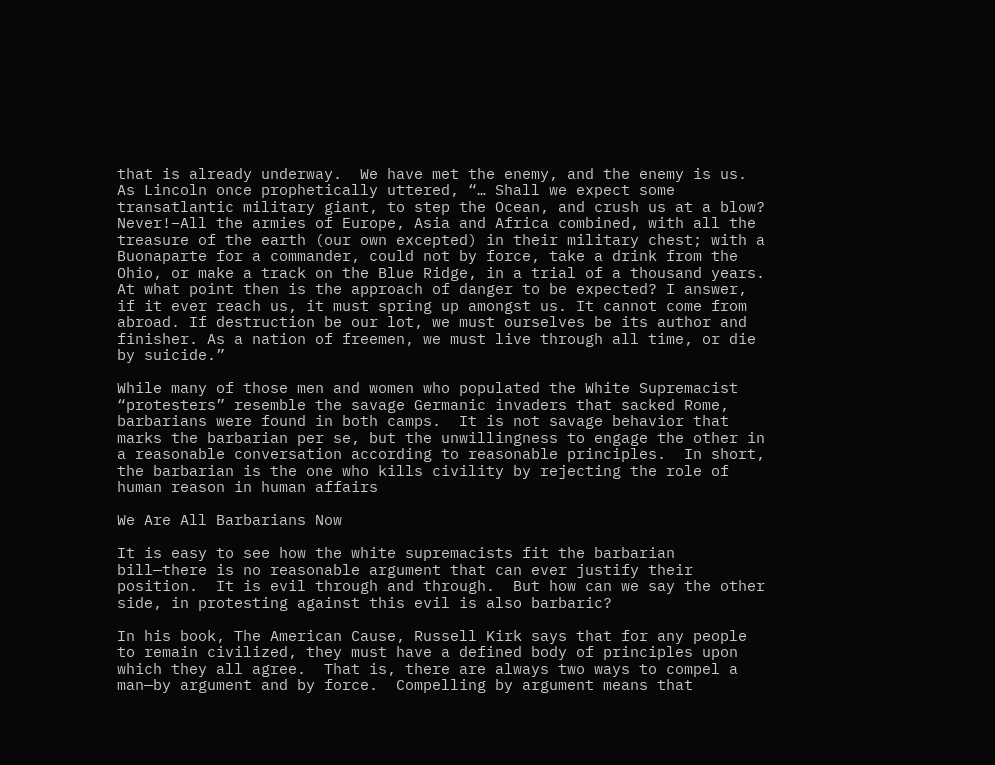that is already underway.  We have met the enemy, and the enemy is us.  As Lincoln once prophetically uttered, “… Shall we expect some transatlantic military giant, to step the Ocean, and crush us at a blow? Never!–All the armies of Europe, Asia and Africa combined, with all the treasure of the earth (our own excepted) in their military chest; with a Buonaparte for a commander, could not by force, take a drink from the Ohio, or make a track on the Blue Ridge, in a trial of a thousand years.  At what point then is the approach of danger to be expected? I answer, if it ever reach us, it must spring up amongst us. It cannot come from abroad. If destruction be our lot, we must ourselves be its author and finisher. As a nation of freemen, we must live through all time, or die by suicide.”

While many of those men and women who populated the White Supremacist “protesters” resemble the savage Germanic invaders that sacked Rome, barbarians were found in both camps.  It is not savage behavior that marks the barbarian per se, but the unwillingness to engage the other in a reasonable conversation according to reasonable principles.  In short, the barbarian is the one who kills civility by rejecting the role of human reason in human affairs

We Are All Barbarians Now

It is easy to see how the white supremacists fit the barbarian bill—there is no reasonable argument that can ever justify their position.  It is evil through and through.  But how can we say the other side, in protesting against this evil is also barbaric?

In his book, The American Cause, Russell Kirk says that for any people to remain civilized, they must have a defined body of principles upon which they all agree.  That is, there are always two ways to compel a man—by argument and by force.  Compelling by argument means that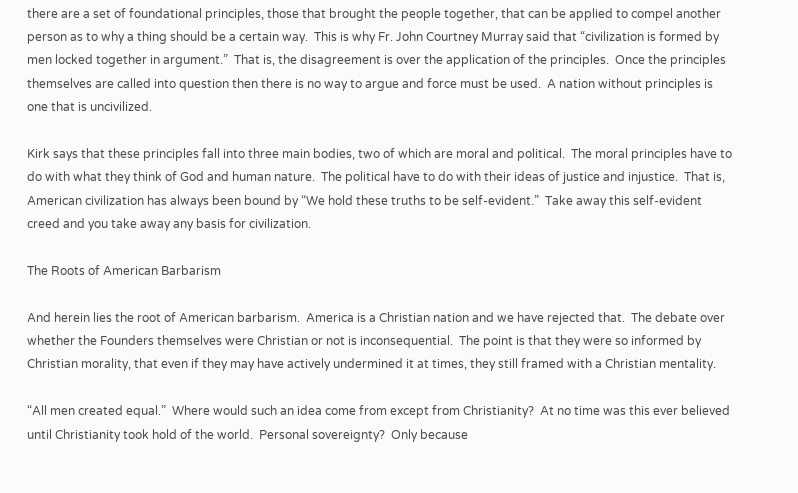there are a set of foundational principles, those that brought the people together, that can be applied to compel another person as to why a thing should be a certain way.  This is why Fr. John Courtney Murray said that “civilization is formed by men locked together in argument.”  That is, the disagreement is over the application of the principles.  Once the principles themselves are called into question then there is no way to argue and force must be used.  A nation without principles is one that is uncivilized.

Kirk says that these principles fall into three main bodies, two of which are moral and political.  The moral principles have to do with what they think of God and human nature.  The political have to do with their ideas of justice and injustice.  That is, American civilization has always been bound by “We hold these truths to be self-evident.”  Take away this self-evident creed and you take away any basis for civilization.

The Roots of American Barbarism

And herein lies the root of American barbarism.  America is a Christian nation and we have rejected that.  The debate over whether the Founders themselves were Christian or not is inconsequential.  The point is that they were so informed by Christian morality, that even if they may have actively undermined it at times, they still framed with a Christian mentality.

“All men created equal.”  Where would such an idea come from except from Christianity?  At no time was this ever believed until Christianity took hold of the world.  Personal sovereignty?  Only because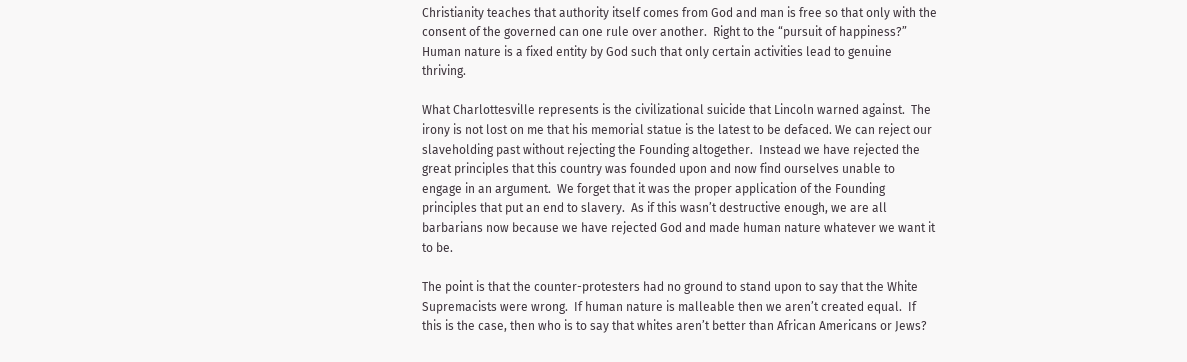Christianity teaches that authority itself comes from God and man is free so that only with the consent of the governed can one rule over another.  Right to the “pursuit of happiness?”  Human nature is a fixed entity by God such that only certain activities lead to genuine thriving.

What Charlottesville represents is the civilizational suicide that Lincoln warned against.  The irony is not lost on me that his memorial statue is the latest to be defaced. We can reject our slaveholding past without rejecting the Founding altogether.  Instead we have rejected the great principles that this country was founded upon and now find ourselves unable to engage in an argument.  We forget that it was the proper application of the Founding principles that put an end to slavery.  As if this wasn’t destructive enough, we are all barbarians now because we have rejected God and made human nature whatever we want it to be.

The point is that the counter-protesters had no ground to stand upon to say that the White Supremacists were wrong.  If human nature is malleable then we aren’t created equal.  If this is the case, then who is to say that whites aren’t better than African Americans or Jews?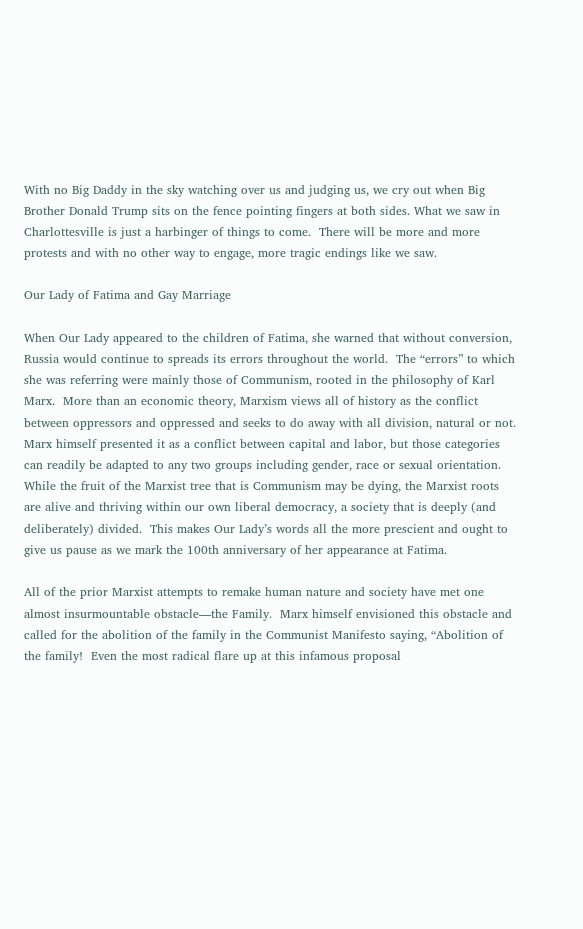With no Big Daddy in the sky watching over us and judging us, we cry out when Big Brother Donald Trump sits on the fence pointing fingers at both sides. What we saw in Charlottesville is just a harbinger of things to come.  There will be more and more protests and with no other way to engage, more tragic endings like we saw.

Our Lady of Fatima and Gay Marriage

When Our Lady appeared to the children of Fatima, she warned that without conversion, Russia would continue to spreads its errors throughout the world.  The “errors” to which she was referring were mainly those of Communism, rooted in the philosophy of Karl Marx.  More than an economic theory, Marxism views all of history as the conflict between oppressors and oppressed and seeks to do away with all division, natural or not.  Marx himself presented it as a conflict between capital and labor, but those categories can readily be adapted to any two groups including gender, race or sexual orientation.  While the fruit of the Marxist tree that is Communism may be dying, the Marxist roots are alive and thriving within our own liberal democracy, a society that is deeply (and deliberately) divided.  This makes Our Lady’s words all the more prescient and ought to give us pause as we mark the 100th anniversary of her appearance at Fatima.

All of the prior Marxist attempts to remake human nature and society have met one almost insurmountable obstacle—the Family.  Marx himself envisioned this obstacle and called for the abolition of the family in the Communist Manifesto saying, “Abolition of the family!  Even the most radical flare up at this infamous proposal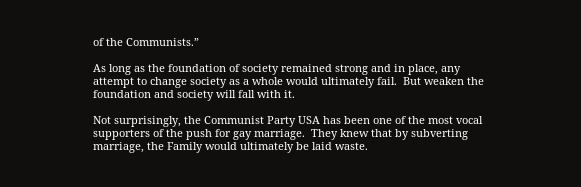of the Communists.”

As long as the foundation of society remained strong and in place, any attempt to change society as a whole would ultimately fail.  But weaken the foundation and society will fall with it.

Not surprisingly, the Communist Party USA has been one of the most vocal supporters of the push for gay marriage.  They knew that by subverting marriage, the Family would ultimately be laid waste.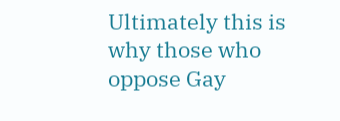Ultimately this is why those who oppose Gay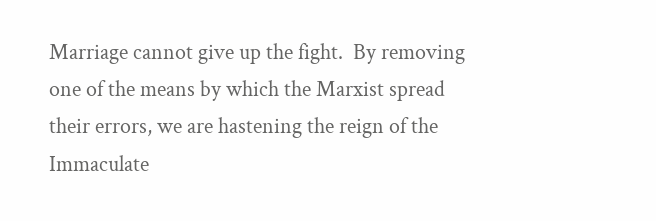Marriage cannot give up the fight.  By removing one of the means by which the Marxist spread their errors, we are hastening the reign of the Immaculate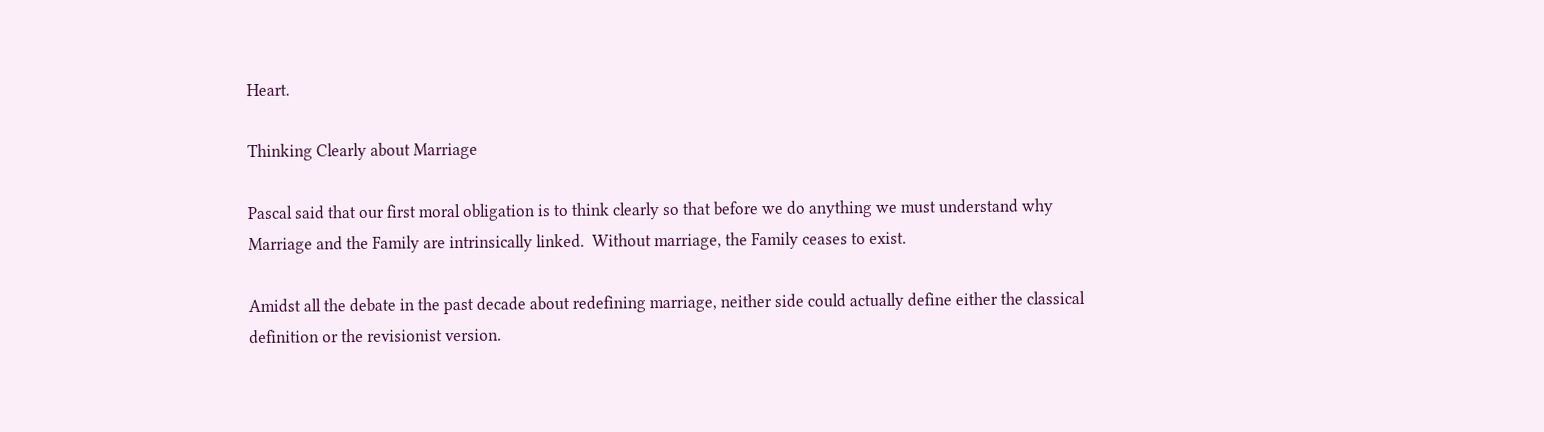Heart.

Thinking Clearly about Marriage

Pascal said that our first moral obligation is to think clearly so that before we do anything we must understand why Marriage and the Family are intrinsically linked.  Without marriage, the Family ceases to exist.

Amidst all the debate in the past decade about redefining marriage, neither side could actually define either the classical definition or the revisionist version.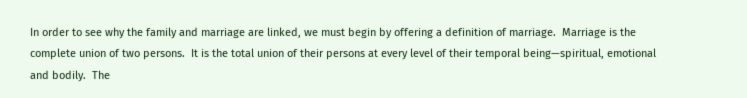In order to see why the family and marriage are linked, we must begin by offering a definition of marriage.  Marriage is the complete union of two persons.  It is the total union of their persons at every level of their temporal being—spiritual, emotional and bodily.  The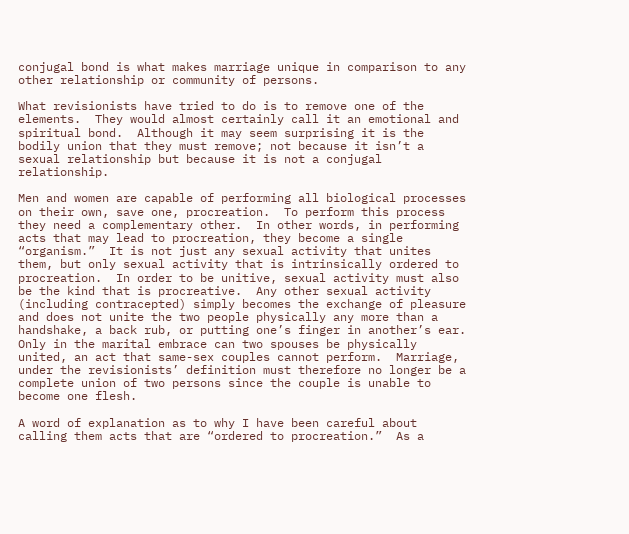conjugal bond is what makes marriage unique in comparison to any other relationship or community of persons.

What revisionists have tried to do is to remove one of the elements.  They would almost certainly call it an emotional and spiritual bond.  Although it may seem surprising it is the bodily union that they must remove; not because it isn’t a sexual relationship but because it is not a conjugal relationship.

Men and women are capable of performing all biological processes on their own, save one, procreation.  To perform this process they need a complementary other.  In other words, in performing acts that may lead to procreation, they become a single “organism.”  It is not just any sexual activity that unites them, but only sexual activity that is intrinsically ordered to procreation.  In order to be unitive, sexual activity must also be the kind that is procreative.  Any other sexual activity (including contracepted) simply becomes the exchange of pleasure and does not unite the two people physically any more than a handshake, a back rub, or putting one’s finger in another’s ear.  Only in the marital embrace can two spouses be physically united, an act that same-sex couples cannot perform.  Marriage, under the revisionists’ definition must therefore no longer be a complete union of two persons since the couple is unable to become one flesh.

A word of explanation as to why I have been careful about calling them acts that are “ordered to procreation.”  As a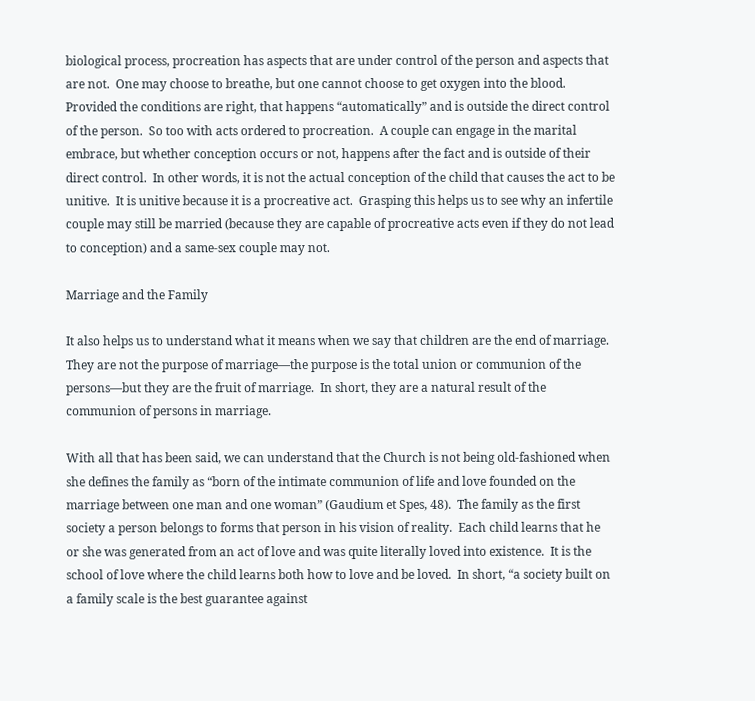biological process, procreation has aspects that are under control of the person and aspects that are not.  One may choose to breathe, but one cannot choose to get oxygen into the blood.  Provided the conditions are right, that happens “automatically” and is outside the direct control of the person.  So too with acts ordered to procreation.  A couple can engage in the marital embrace, but whether conception occurs or not, happens after the fact and is outside of their direct control.  In other words, it is not the actual conception of the child that causes the act to be unitive.  It is unitive because it is a procreative act.  Grasping this helps us to see why an infertile couple may still be married (because they are capable of procreative acts even if they do not lead to conception) and a same-sex couple may not.

Marriage and the Family

It also helps us to understand what it means when we say that children are the end of marriage.  They are not the purpose of marriage—the purpose is the total union or communion of the persons—but they are the fruit of marriage.  In short, they are a natural result of the communion of persons in marriage.

With all that has been said, we can understand that the Church is not being old-fashioned when she defines the family as “born of the intimate communion of life and love founded on the marriage between one man and one woman” (Gaudium et Spes, 48).  The family as the first society a person belongs to forms that person in his vision of reality.  Each child learns that he or she was generated from an act of love and was quite literally loved into existence.  It is the school of love where the child learns both how to love and be loved.  In short, “a society built on a family scale is the best guarantee against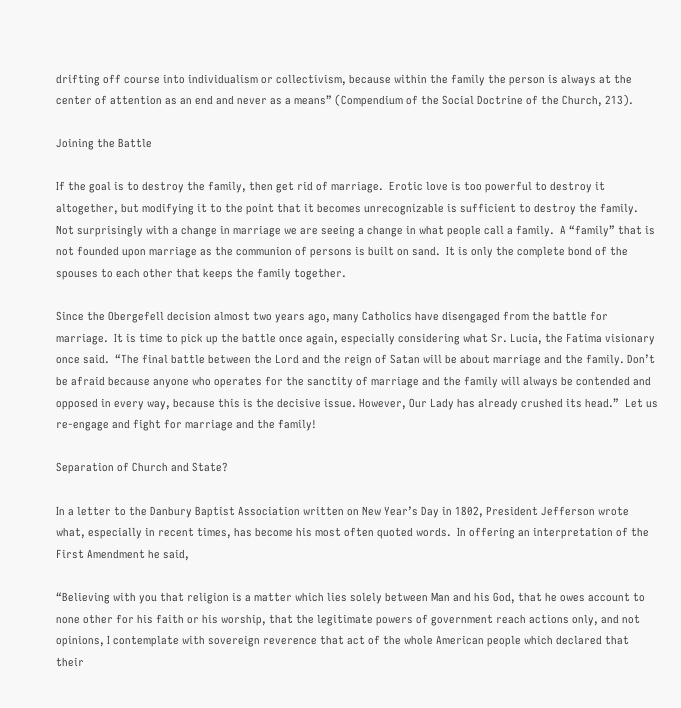drifting off course into individualism or collectivism, because within the family the person is always at the center of attention as an end and never as a means” (Compendium of the Social Doctrine of the Church, 213).

Joining the Battle

If the goal is to destroy the family, then get rid of marriage.  Erotic love is too powerful to destroy it altogether, but modifying it to the point that it becomes unrecognizable is sufficient to destroy the family.  Not surprisingly with a change in marriage we are seeing a change in what people call a family.  A “family” that is not founded upon marriage as the communion of persons is built on sand.  It is only the complete bond of the spouses to each other that keeps the family together.

Since the Obergefell decision almost two years ago, many Catholics have disengaged from the battle for marriage.  It is time to pick up the battle once again, especially considering what Sr. Lucia, the Fatima visionary once said.  “The final battle between the Lord and the reign of Satan will be about marriage and the family. Don’t be afraid because anyone who operates for the sanctity of marriage and the family will always be contended and opposed in every way, because this is the decisive issue. However, Our Lady has already crushed its head.”  Let us re-engage and fight for marriage and the family!

Separation of Church and State?

In a letter to the Danbury Baptist Association written on New Year’s Day in 1802, President Jefferson wrote what, especially in recent times, has become his most often quoted words.  In offering an interpretation of the First Amendment he said,

“Believing with you that religion is a matter which lies solely between Man and his God, that he owes account to none other for his faith or his worship, that the legitimate powers of government reach actions only, and not opinions, I contemplate with sovereign reverence that act of the whole American people which declared that their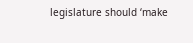legislature should ‘make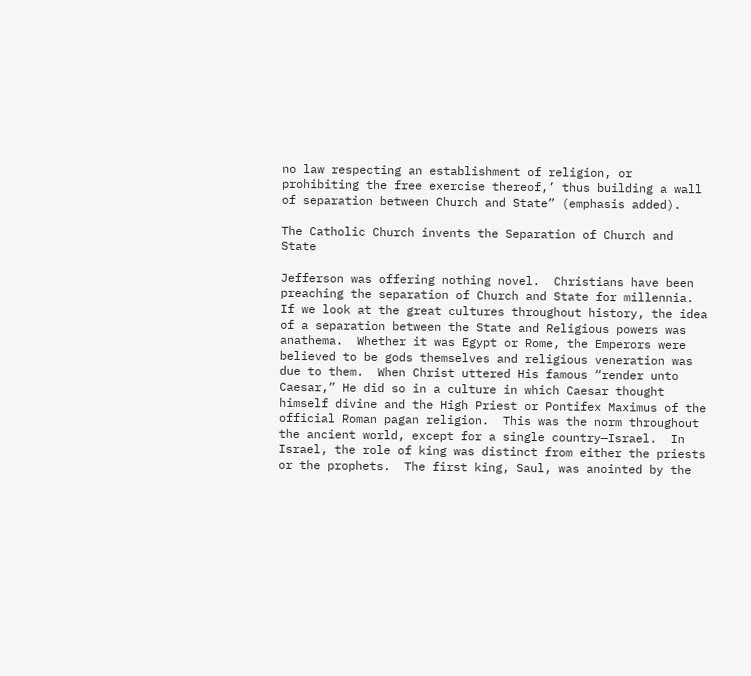no law respecting an establishment of religion, or prohibiting the free exercise thereof,’ thus building a wall of separation between Church and State” (emphasis added).

The Catholic Church invents the Separation of Church and State

Jefferson was offering nothing novel.  Christians have been preaching the separation of Church and State for millennia.  If we look at the great cultures throughout history, the idea of a separation between the State and Religious powers was anathema.  Whether it was Egypt or Rome, the Emperors were believed to be gods themselves and religious veneration was due to them.  When Christ uttered His famous “render unto Caesar,” He did so in a culture in which Caesar thought himself divine and the High Priest or Pontifex Maximus of the official Roman pagan religion.  This was the norm throughout the ancient world, except for a single country—Israel.  In Israel, the role of king was distinct from either the priests or the prophets.  The first king, Saul, was anointed by the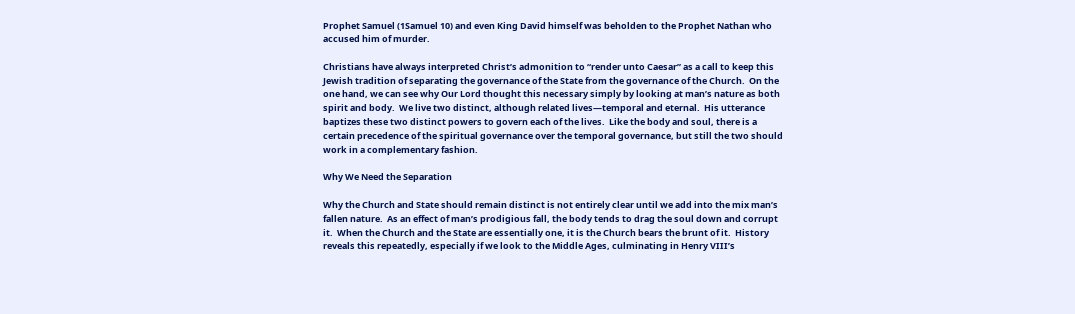Prophet Samuel (1Samuel 10) and even King David himself was beholden to the Prophet Nathan who accused him of murder.

Christians have always interpreted Christ’s admonition to “render unto Caesar” as a call to keep this Jewish tradition of separating the governance of the State from the governance of the Church.  On the one hand, we can see why Our Lord thought this necessary simply by looking at man’s nature as both spirit and body.  We live two distinct, although related lives—temporal and eternal.  His utterance baptizes these two distinct powers to govern each of the lives.  Like the body and soul, there is a certain precedence of the spiritual governance over the temporal governance, but still the two should work in a complementary fashion.

Why We Need the Separation

Why the Church and State should remain distinct is not entirely clear until we add into the mix man’s fallen nature.  As an effect of man’s prodigious fall, the body tends to drag the soul down and corrupt it.  When the Church and the State are essentially one, it is the Church bears the brunt of it.  History reveals this repeatedly, especially if we look to the Middle Ages, culminating in Henry VIII’s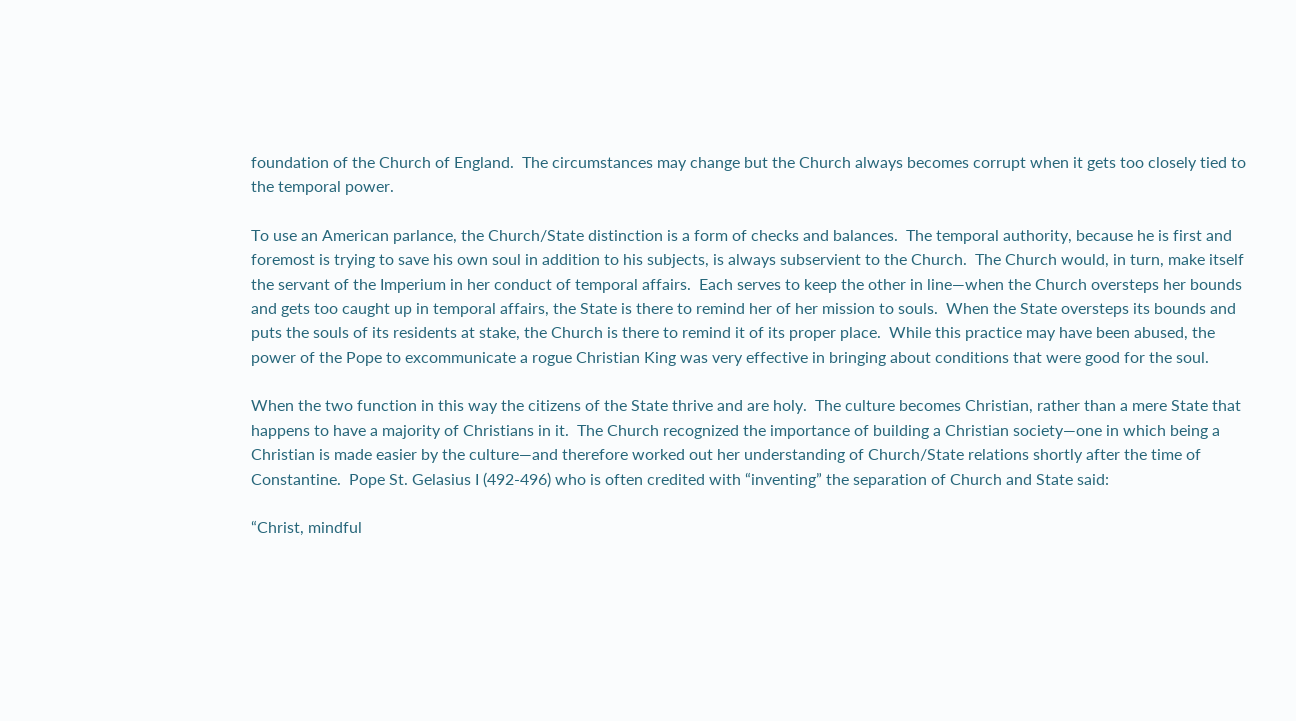foundation of the Church of England.  The circumstances may change but the Church always becomes corrupt when it gets too closely tied to the temporal power.

To use an American parlance, the Church/State distinction is a form of checks and balances.  The temporal authority, because he is first and foremost is trying to save his own soul in addition to his subjects, is always subservient to the Church.  The Church would, in turn, make itself the servant of the Imperium in her conduct of temporal affairs.  Each serves to keep the other in line—when the Church oversteps her bounds and gets too caught up in temporal affairs, the State is there to remind her of her mission to souls.  When the State oversteps its bounds and puts the souls of its residents at stake, the Church is there to remind it of its proper place.  While this practice may have been abused, the power of the Pope to excommunicate a rogue Christian King was very effective in bringing about conditions that were good for the soul.

When the two function in this way the citizens of the State thrive and are holy.  The culture becomes Christian, rather than a mere State that happens to have a majority of Christians in it.  The Church recognized the importance of building a Christian society—one in which being a Christian is made easier by the culture—and therefore worked out her understanding of Church/State relations shortly after the time of Constantine.  Pope St. Gelasius I (492-496) who is often credited with “inventing” the separation of Church and State said:

“Christ, mindful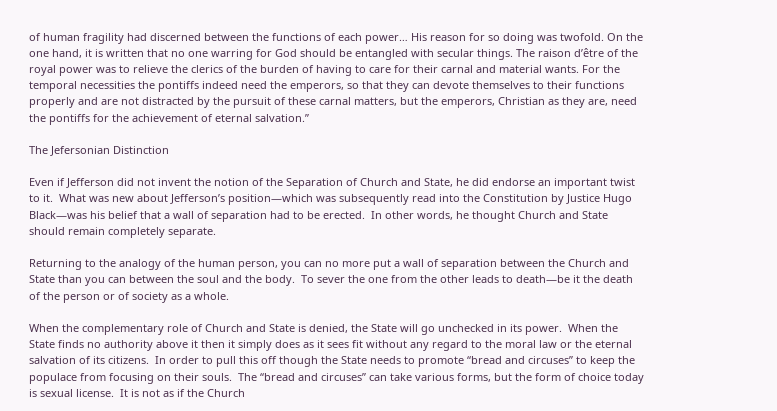of human fragility had discerned between the functions of each power… His reason for so doing was twofold. On the one hand, it is written that no one warring for God should be entangled with secular things. The raison d’être of the royal power was to relieve the clerics of the burden of having to care for their carnal and material wants. For the temporal necessities the pontiffs indeed need the emperors, so that they can devote themselves to their functions properly and are not distracted by the pursuit of these carnal matters, but the emperors, Christian as they are, need the pontiffs for the achievement of eternal salvation.”

The Jefersonian Distinction

Even if Jefferson did not invent the notion of the Separation of Church and State, he did endorse an important twist to it.  What was new about Jefferson’s position—which was subsequently read into the Constitution by Justice Hugo Black—was his belief that a wall of separation had to be erected.  In other words, he thought Church and State should remain completely separate.

Returning to the analogy of the human person, you can no more put a wall of separation between the Church and State than you can between the soul and the body.  To sever the one from the other leads to death—be it the death of the person or of society as a whole.

When the complementary role of Church and State is denied, the State will go unchecked in its power.  When the State finds no authority above it then it simply does as it sees fit without any regard to the moral law or the eternal salvation of its citizens.  In order to pull this off though the State needs to promote “bread and circuses” to keep the populace from focusing on their souls.  The “bread and circuses” can take various forms, but the form of choice today is sexual license.  It is not as if the Church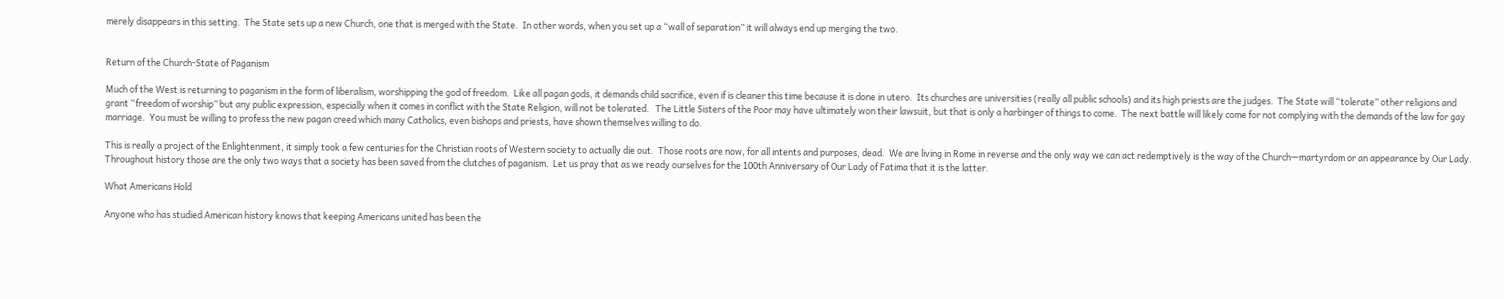merely disappears in this setting.  The State sets up a new Church, one that is merged with the State.  In other words, when you set up a “wall of separation” it will always end up merging the two.


Return of the Church-State of Paganism

Much of the West is returning to paganism in the form of liberalism, worshipping the god of freedom.  Like all pagan gods, it demands child sacrifice, even if is cleaner this time because it is done in utero.  Its churches are universities (really all public schools) and its high priests are the judges.  The State will “tolerate” other religions and grant “freedom of worship” but any public expression, especially when it comes in conflict with the State Religion, will not be tolerated.   The Little Sisters of the Poor may have ultimately won their lawsuit, but that is only a harbinger of things to come.  The next battle will likely come for not complying with the demands of the law for gay marriage.  You must be willing to profess the new pagan creed which many Catholics, even bishops and priests, have shown themselves willing to do.

This is really a project of the Enlightenment, it simply took a few centuries for the Christian roots of Western society to actually die out.  Those roots are now, for all intents and purposes, dead.  We are living in Rome in reverse and the only way we can act redemptively is the way of the Church—martyrdom or an appearance by Our Lady.  Throughout history those are the only two ways that a society has been saved from the clutches of paganism.  Let us pray that as we ready ourselves for the 100th Anniversary of Our Lady of Fatima that it is the latter.

What Americans Hold

Anyone who has studied American history knows that keeping Americans united has been the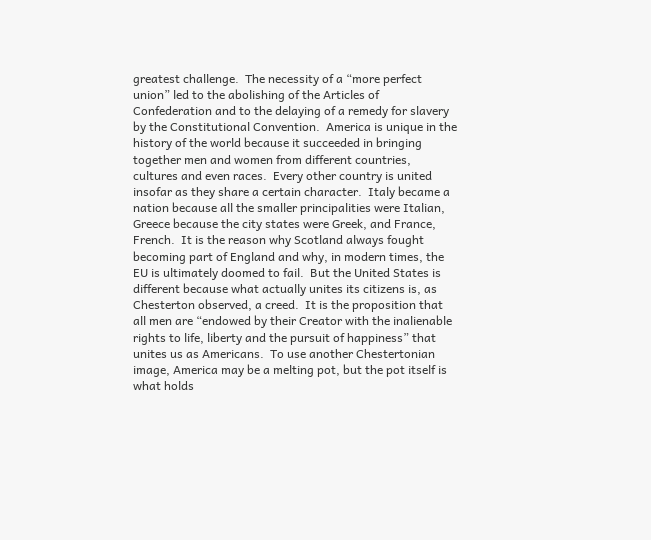greatest challenge.  The necessity of a “more perfect union” led to the abolishing of the Articles of Confederation and to the delaying of a remedy for slavery by the Constitutional Convention.  America is unique in the history of the world because it succeeded in bringing together men and women from different countries, cultures and even races.  Every other country is united insofar as they share a certain character.  Italy became a nation because all the smaller principalities were Italian, Greece because the city states were Greek, and France, French.  It is the reason why Scotland always fought becoming part of England and why, in modern times, the EU is ultimately doomed to fail.  But the United States is different because what actually unites its citizens is, as Chesterton observed, a creed.  It is the proposition that all men are “endowed by their Creator with the inalienable rights to life, liberty and the pursuit of happiness” that unites us as Americans.  To use another Chestertonian image, America may be a melting pot, but the pot itself is what holds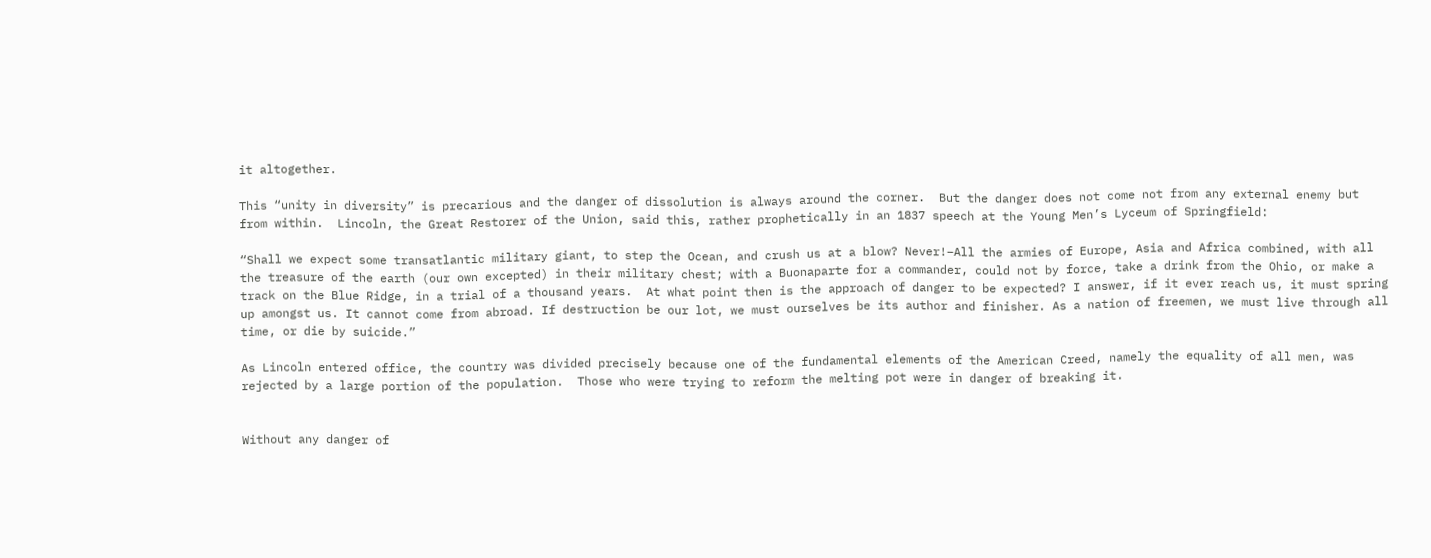it altogether.

This “unity in diversity” is precarious and the danger of dissolution is always around the corner.  But the danger does not come not from any external enemy but from within.  Lincoln, the Great Restorer of the Union, said this, rather prophetically in an 1837 speech at the Young Men’s Lyceum of Springfield:

“Shall we expect some transatlantic military giant, to step the Ocean, and crush us at a blow? Never!–All the armies of Europe, Asia and Africa combined, with all the treasure of the earth (our own excepted) in their military chest; with a Buonaparte for a commander, could not by force, take a drink from the Ohio, or make a track on the Blue Ridge, in a trial of a thousand years.  At what point then is the approach of danger to be expected? I answer, if it ever reach us, it must spring up amongst us. It cannot come from abroad. If destruction be our lot, we must ourselves be its author and finisher. As a nation of freemen, we must live through all time, or die by suicide.”

As Lincoln entered office, the country was divided precisely because one of the fundamental elements of the American Creed, namely the equality of all men, was rejected by a large portion of the population.  Those who were trying to reform the melting pot were in danger of breaking it.


Without any danger of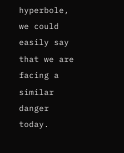hyperbole, we could easily say that we are facing a similar danger today.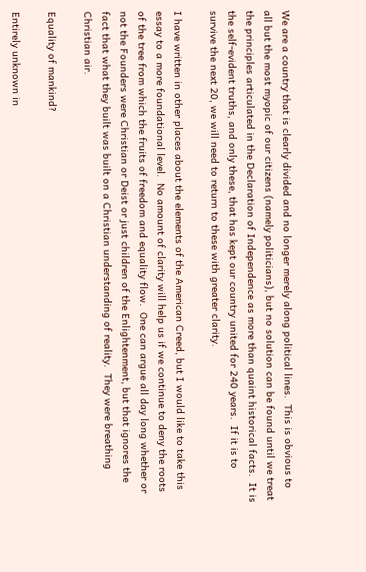We are a country that is clearly divided and no longer merely along political lines.  This is obvious to all but the most myopic of our citizens (namely politicians), but no solution can be found until we treat the principles articulated in the Declaration of Independence as more than quaint historical facts.  It is the self-evident truths, and only these, that has kept our country united for 240 years.  If it is to survive the next 20, we will need to return to these with greater clarity.

I have written in other places about the elements of the American Creed, but I would like to take this essay to a more foundational level.  No amount of clarity will help us if we continue to deny the roots of the tree from which the fruits of freedom and equality flow.  One can argue all day long whether or not the Founders were Christian or Deist or just children of the Enlightenment, but that ignores the fact that what they built was built on a Christian understanding of reality.  They were breathing Christian air.

Equality of mankind?

Entirely unknown in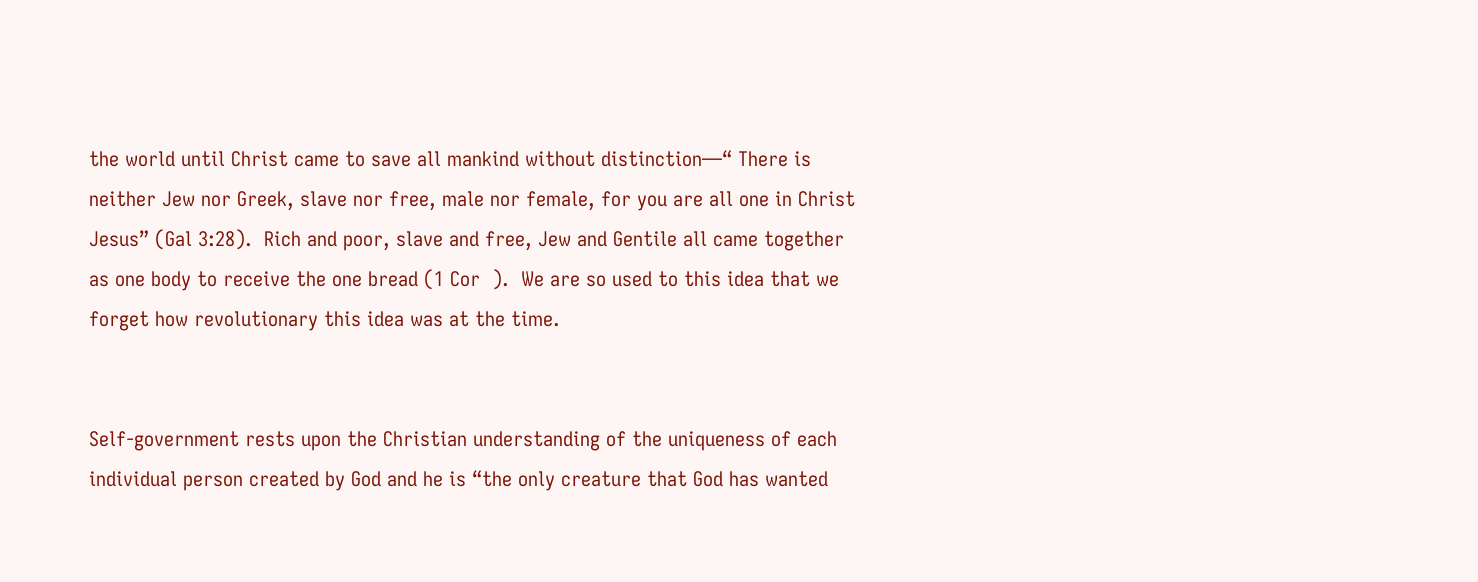the world until Christ came to save all mankind without distinction—“ There is neither Jew nor Greek, slave nor free, male nor female, for you are all one in Christ Jesus” (Gal 3:28).  Rich and poor, slave and free, Jew and Gentile all came together as one body to receive the one bread (1 Cor  ).  We are so used to this idea that we forget how revolutionary this idea was at the time.


Self-government rests upon the Christian understanding of the uniqueness of each individual person created by God and he is “the only creature that God has wanted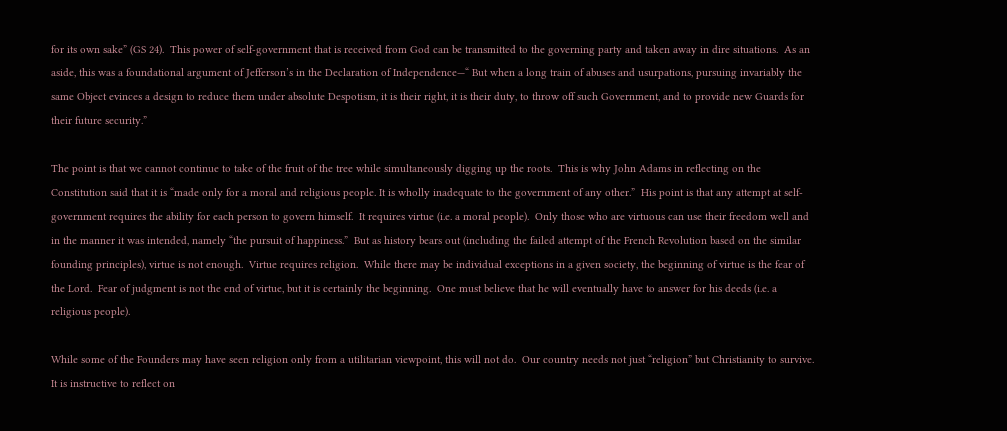for its own sake” (GS 24).  This power of self-government that is received from God can be transmitted to the governing party and taken away in dire situations.  As an aside, this was a foundational argument of Jefferson’s in the Declaration of Independence—“ But when a long train of abuses and usurpations, pursuing invariably the same Object evinces a design to reduce them under absolute Despotism, it is their right, it is their duty, to throw off such Government, and to provide new Guards for their future security.”

The point is that we cannot continue to take of the fruit of the tree while simultaneously digging up the roots.  This is why John Adams in reflecting on the Constitution said that it is “made only for a moral and religious people. It is wholly inadequate to the government of any other.”  His point is that any attempt at self-government requires the ability for each person to govern himself.  It requires virtue (i.e. a moral people).  Only those who are virtuous can use their freedom well and in the manner it was intended, namely “the pursuit of happiness.”  But as history bears out (including the failed attempt of the French Revolution based on the similar founding principles), virtue is not enough.  Virtue requires religion.  While there may be individual exceptions in a given society, the beginning of virtue is the fear of the Lord.  Fear of judgment is not the end of virtue, but it is certainly the beginning.  One must believe that he will eventually have to answer for his deeds (i.e. a religious people).

While some of the Founders may have seen religion only from a utilitarian viewpoint, this will not do.  Our country needs not just “religion” but Christianity to survive.  It is instructive to reflect on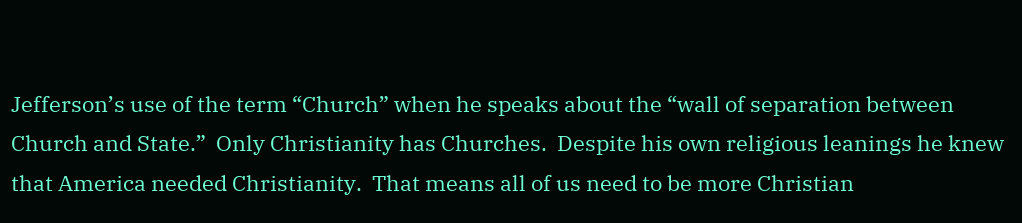Jefferson’s use of the term “Church” when he speaks about the “wall of separation between Church and State.”  Only Christianity has Churches.  Despite his own religious leanings he knew that America needed Christianity.  That means all of us need to be more Christian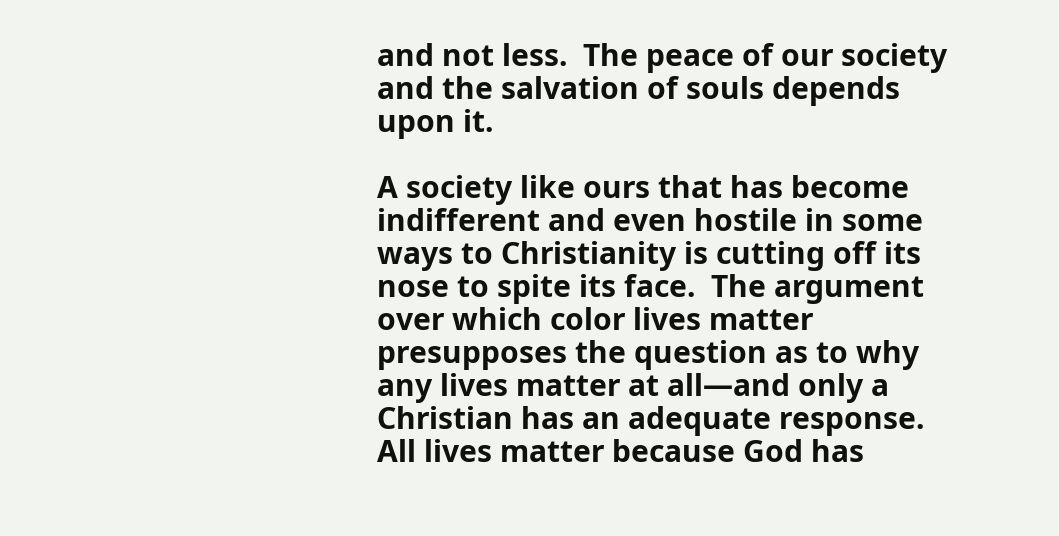and not less.  The peace of our society and the salvation of souls depends upon it.

A society like ours that has become indifferent and even hostile in some ways to Christianity is cutting off its nose to spite its face.  The argument over which color lives matter presupposes the question as to why any lives matter at all—and only a Christian has an adequate response.  All lives matter because God has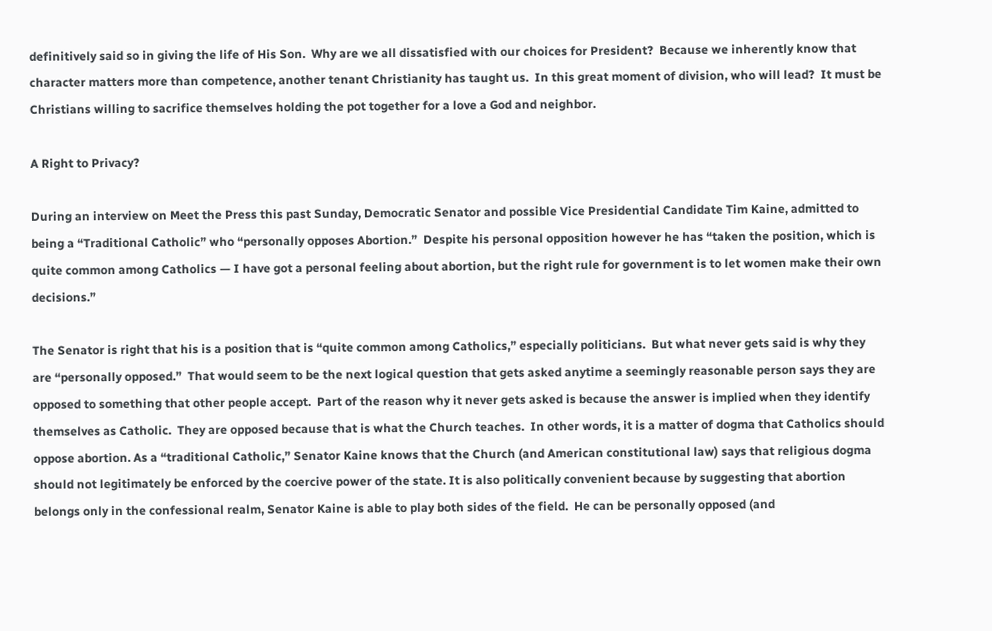definitively said so in giving the life of His Son.  Why are we all dissatisfied with our choices for President?  Because we inherently know that character matters more than competence, another tenant Christianity has taught us.  In this great moment of division, who will lead?  It must be Christians willing to sacrifice themselves holding the pot together for a love a God and neighbor.

A Right to Privacy?

During an interview on Meet the Press this past Sunday, Democratic Senator and possible Vice Presidential Candidate Tim Kaine, admitted to being a “Traditional Catholic” who “personally opposes Abortion.”  Despite his personal opposition however he has “taken the position, which is quite common among Catholics — I have got a personal feeling about abortion, but the right rule for government is to let women make their own decisions.”

The Senator is right that his is a position that is “quite common among Catholics,” especially politicians.  But what never gets said is why they are “personally opposed.”  That would seem to be the next logical question that gets asked anytime a seemingly reasonable person says they are opposed to something that other people accept.  Part of the reason why it never gets asked is because the answer is implied when they identify themselves as Catholic.  They are opposed because that is what the Church teaches.  In other words, it is a matter of dogma that Catholics should oppose abortion. As a “traditional Catholic,” Senator Kaine knows that the Church (and American constitutional law) says that religious dogma should not legitimately be enforced by the coercive power of the state. It is also politically convenient because by suggesting that abortion belongs only in the confessional realm, Senator Kaine is able to play both sides of the field.  He can be personally opposed (and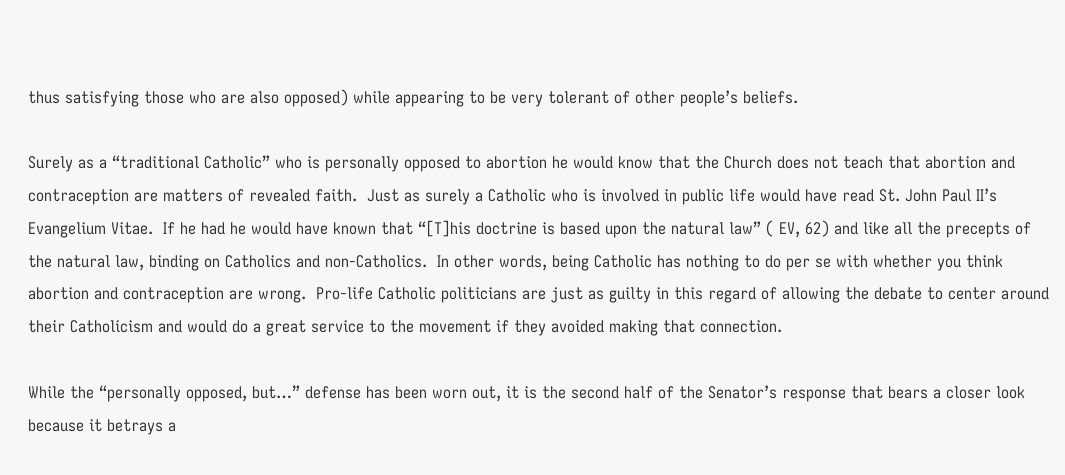thus satisfying those who are also opposed) while appearing to be very tolerant of other people’s beliefs.

Surely as a “traditional Catholic” who is personally opposed to abortion he would know that the Church does not teach that abortion and contraception are matters of revealed faith.  Just as surely a Catholic who is involved in public life would have read St. John Paul II’s Evangelium Vitae.  If he had he would have known that “[T]his doctrine is based upon the natural law” ( EV, 62) and like all the precepts of the natural law, binding on Catholics and non-Catholics.  In other words, being Catholic has nothing to do per se with whether you think abortion and contraception are wrong.  Pro-life Catholic politicians are just as guilty in this regard of allowing the debate to center around their Catholicism and would do a great service to the movement if they avoided making that connection.

While the “personally opposed, but…” defense has been worn out, it is the second half of the Senator’s response that bears a closer look because it betrays a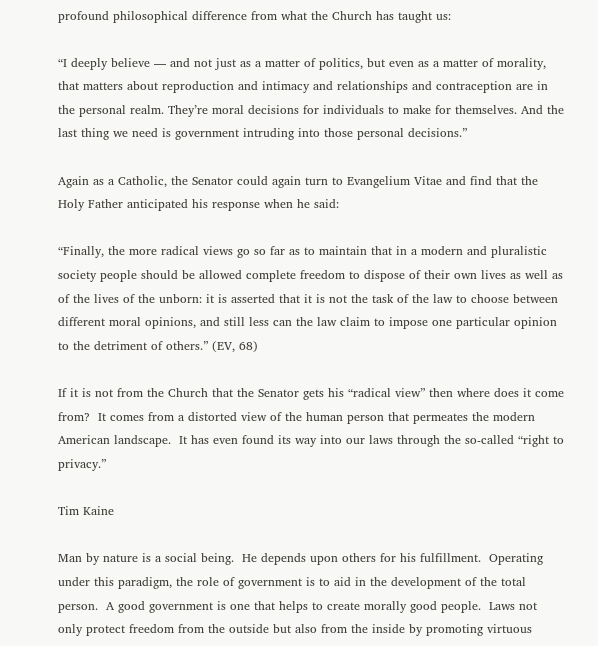profound philosophical difference from what the Church has taught us:

“I deeply believe — and not just as a matter of politics, but even as a matter of morality, that matters about reproduction and intimacy and relationships and contraception are in the personal realm. They’re moral decisions for individuals to make for themselves. And the last thing we need is government intruding into those personal decisions.”

Again as a Catholic, the Senator could again turn to Evangelium Vitae and find that the Holy Father anticipated his response when he said:

“Finally, the more radical views go so far as to maintain that in a modern and pluralistic society people should be allowed complete freedom to dispose of their own lives as well as of the lives of the unborn: it is asserted that it is not the task of the law to choose between different moral opinions, and still less can the law claim to impose one particular opinion to the detriment of others.” (EV, 68)

If it is not from the Church that the Senator gets his “radical view” then where does it come from?  It comes from a distorted view of the human person that permeates the modern American landscape.  It has even found its way into our laws through the so-called “right to privacy.”

Tim Kaine

Man by nature is a social being.  He depends upon others for his fulfillment.  Operating under this paradigm, the role of government is to aid in the development of the total person.  A good government is one that helps to create morally good people.  Laws not only protect freedom from the outside but also from the inside by promoting virtuous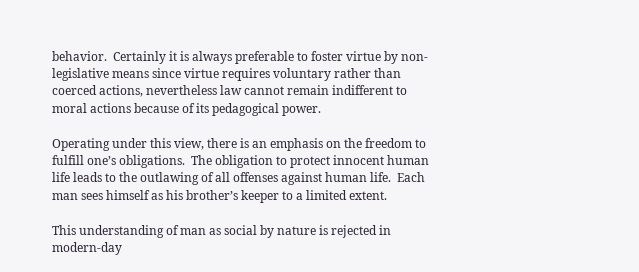behavior.  Certainly it is always preferable to foster virtue by non-legislative means since virtue requires voluntary rather than coerced actions, nevertheless law cannot remain indifferent to moral actions because of its pedagogical power.

Operating under this view, there is an emphasis on the freedom to fulfill one’s obligations.  The obligation to protect innocent human life leads to the outlawing of all offenses against human life.  Each man sees himself as his brother’s keeper to a limited extent.

This understanding of man as social by nature is rejected in modern-day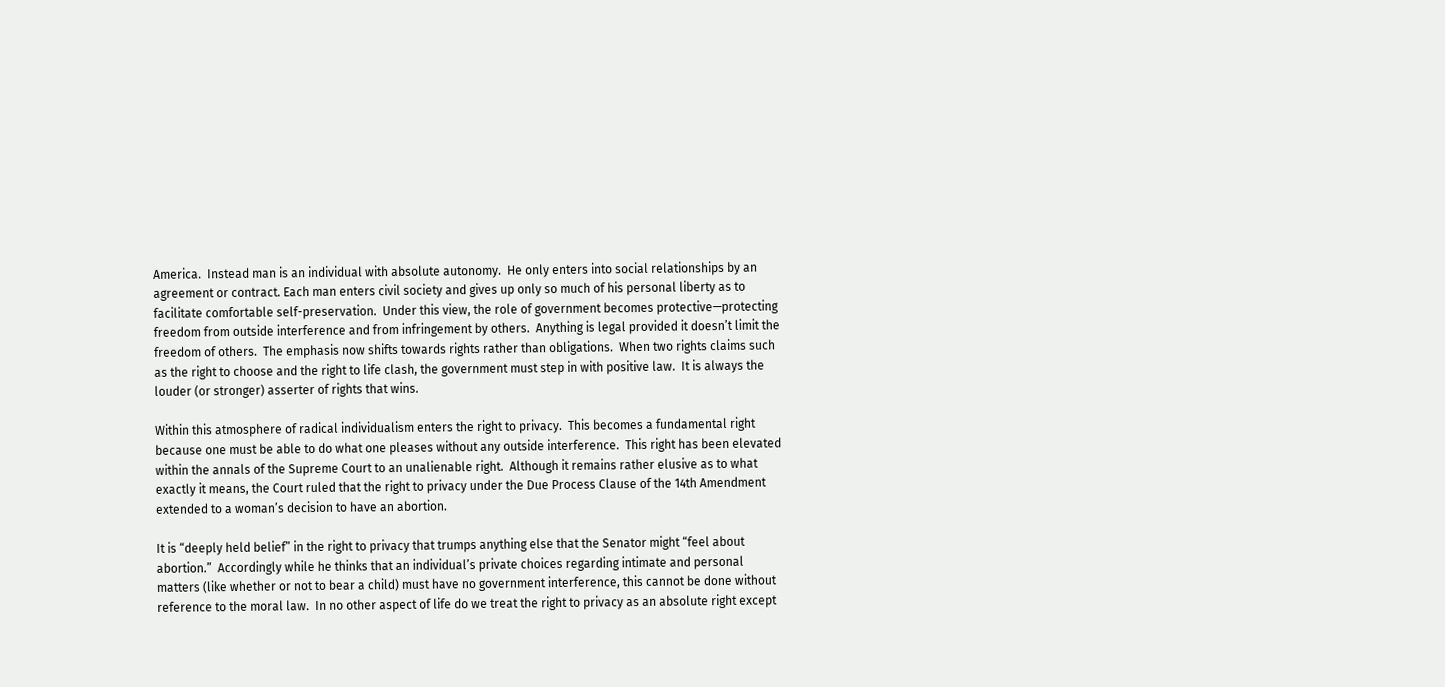America.  Instead man is an individual with absolute autonomy.  He only enters into social relationships by an agreement or contract. Each man enters civil society and gives up only so much of his personal liberty as to facilitate comfortable self-preservation.  Under this view, the role of government becomes protective—protecting freedom from outside interference and from infringement by others.  Anything is legal provided it doesn’t limit the freedom of others.  The emphasis now shifts towards rights rather than obligations.  When two rights claims such as the right to choose and the right to life clash, the government must step in with positive law.  It is always the louder (or stronger) asserter of rights that wins.

Within this atmosphere of radical individualism enters the right to privacy.  This becomes a fundamental right because one must be able to do what one pleases without any outside interference.  This right has been elevated within the annals of the Supreme Court to an unalienable right.  Although it remains rather elusive as to what exactly it means, the Court ruled that the right to privacy under the Due Process Clause of the 14th Amendment extended to a woman’s decision to have an abortion.

It is “deeply held belief” in the right to privacy that trumps anything else that the Senator might “feel about abortion.”  Accordingly while he thinks that an individual’s private choices regarding intimate and personal matters (like whether or not to bear a child) must have no government interference, this cannot be done without reference to the moral law.  In no other aspect of life do we treat the right to privacy as an absolute right except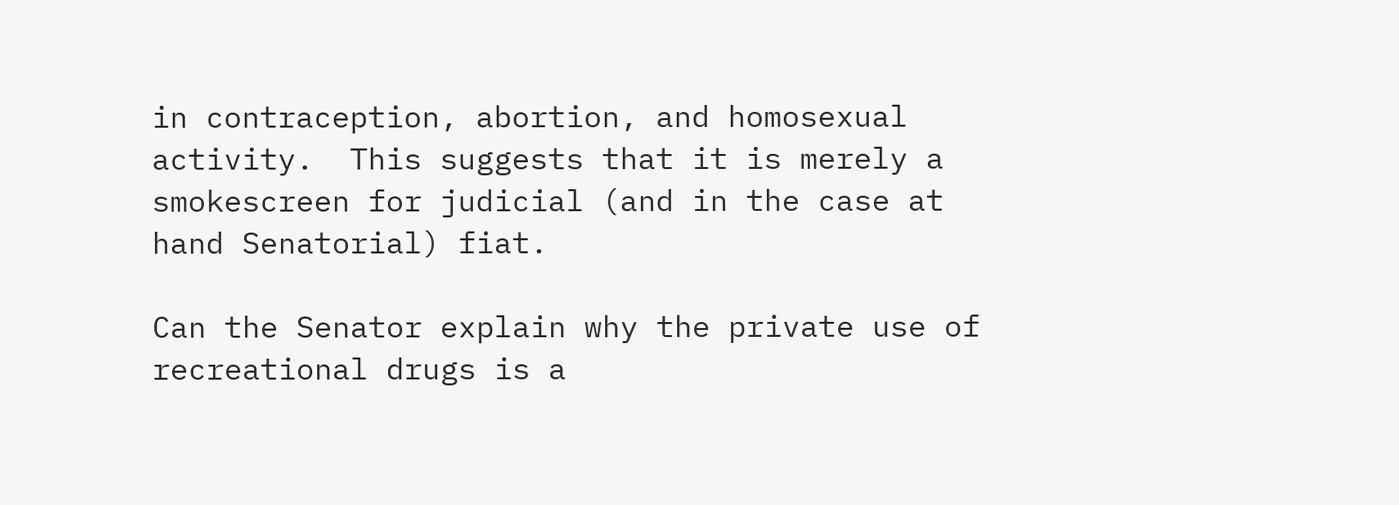in contraception, abortion, and homosexual activity.  This suggests that it is merely a smokescreen for judicial (and in the case at hand Senatorial) fiat.

Can the Senator explain why the private use of recreational drugs is a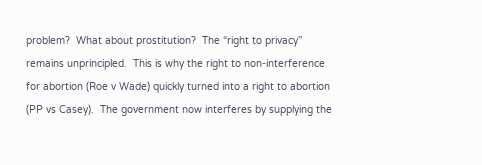problem?  What about prostitution?  The “right to privacy” remains unprincipled.  This is why the right to non-interference for abortion (Roe v Wade) quickly turned into a right to abortion (PP vs Casey).  The government now interferes by supplying the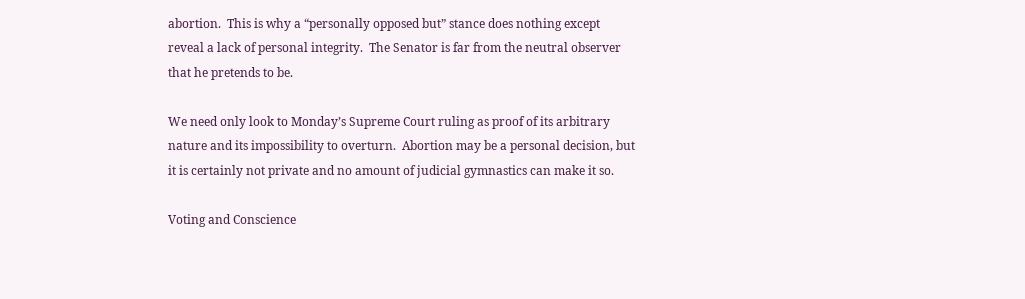abortion.  This is why a “personally opposed but” stance does nothing except reveal a lack of personal integrity.  The Senator is far from the neutral observer that he pretends to be.

We need only look to Monday’s Supreme Court ruling as proof of its arbitrary nature and its impossibility to overturn.  Abortion may be a personal decision, but it is certainly not private and no amount of judicial gymnastics can make it so.

Voting and Conscience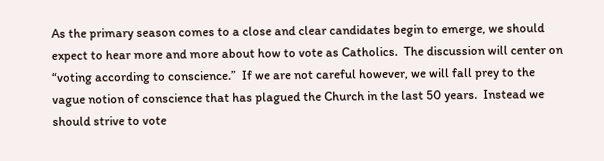As the primary season comes to a close and clear candidates begin to emerge, we should expect to hear more and more about how to vote as Catholics.  The discussion will center on “voting according to conscience.”  If we are not careful however, we will fall prey to the vague notion of conscience that has plagued the Church in the last 50 years.  Instead we should strive to vote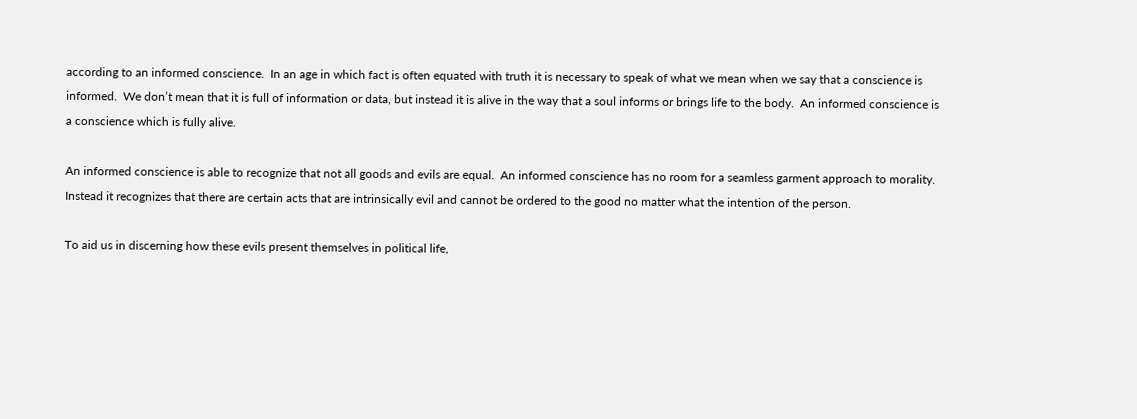according to an informed conscience.  In an age in which fact is often equated with truth it is necessary to speak of what we mean when we say that a conscience is informed.  We don’t mean that it is full of information or data, but instead it is alive in the way that a soul informs or brings life to the body.  An informed conscience is a conscience which is fully alive.

An informed conscience is able to recognize that not all goods and evils are equal.  An informed conscience has no room for a seamless garment approach to morality.  Instead it recognizes that there are certain acts that are intrinsically evil and cannot be ordered to the good no matter what the intention of the person.

To aid us in discerning how these evils present themselves in political life,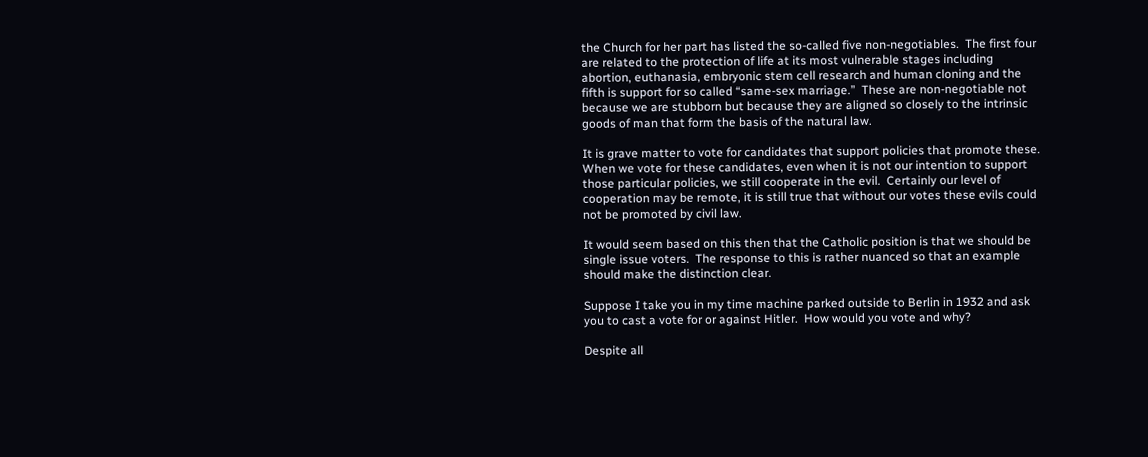the Church for her part has listed the so-called five non-negotiables.  The first four are related to the protection of life at its most vulnerable stages including abortion, euthanasia, embryonic stem cell research and human cloning and the fifth is support for so called “same-sex marriage.”  These are non-negotiable not because we are stubborn but because they are aligned so closely to the intrinsic goods of man that form the basis of the natural law.

It is grave matter to vote for candidates that support policies that promote these.  When we vote for these candidates, even when it is not our intention to support those particular policies, we still cooperate in the evil.  Certainly our level of cooperation may be remote, it is still true that without our votes these evils could not be promoted by civil law.

It would seem based on this then that the Catholic position is that we should be single issue voters.  The response to this is rather nuanced so that an example should make the distinction clear.

Suppose I take you in my time machine parked outside to Berlin in 1932 and ask you to cast a vote for or against Hitler.  How would you vote and why?

Despite all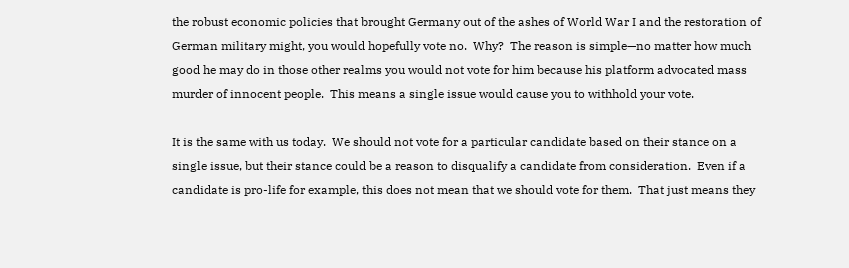the robust economic policies that brought Germany out of the ashes of World War I and the restoration of German military might, you would hopefully vote no.  Why?  The reason is simple—no matter how much good he may do in those other realms you would not vote for him because his platform advocated mass murder of innocent people.  This means a single issue would cause you to withhold your vote.

It is the same with us today.  We should not vote for a particular candidate based on their stance on a single issue, but their stance could be a reason to disqualify a candidate from consideration.  Even if a candidate is pro-life for example, this does not mean that we should vote for them.  That just means they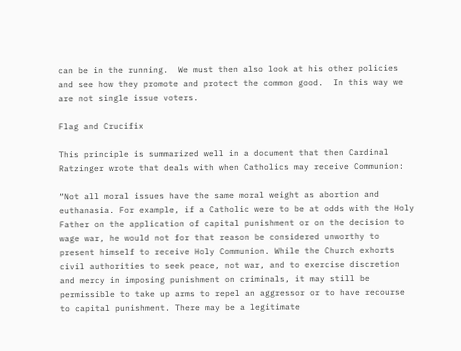can be in the running.  We must then also look at his other policies and see how they promote and protect the common good.  In this way we are not single issue voters.

Flag and Crucifix

This principle is summarized well in a document that then Cardinal Ratzinger wrote that deals with when Catholics may receive Communion:

“Not all moral issues have the same moral weight as abortion and euthanasia. For example, if a Catholic were to be at odds with the Holy Father on the application of capital punishment or on the decision to wage war, he would not for that reason be considered unworthy to present himself to receive Holy Communion. While the Church exhorts civil authorities to seek peace, not war, and to exercise discretion and mercy in imposing punishment on criminals, it may still be permissible to take up arms to repel an aggressor or to have recourse to capital punishment. There may be a legitimate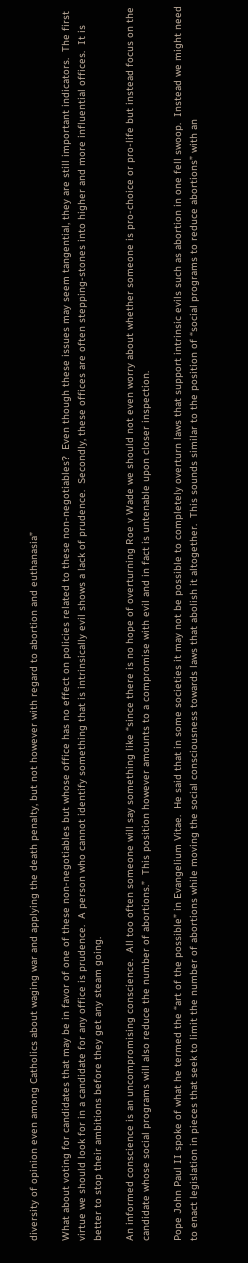diversity of opinion even among Catholics about waging war and applying the death penalty, but not however with regard to abortion and euthanasia”

What about voting for candidates that may be in favor of one of these non-negotiables but whose office has no effect on policies related to these non-negotiables?  Even though these issues may seem tangential, they are still important indicators.  The first virtue we should look for in a candidate for any office is prudence.  A person who cannot identify something that is intrinsically evil shows a lack of prudence.  Secondly, these offices are often stepping-stones into higher and more influential offices.  It is better to stop their ambitions before they get any steam going.

An informed conscience is an uncompromising conscience.  All too often someone will say something like “since there is no hope of overturning Roe v Wade we should not even worry about whether someone is pro-choice or pro-life but instead focus on the candidate whose social programs will also reduce the number of abortions.”  This position however amounts to a compromise with evil and in fact is untenable upon closer inspection.

Pope John Paul II spoke of what he termed the “art of the possible” in Evangelium Vitae.  He said that in some societies it may not be possible to completely overturn laws that support intrinsic evils such as abortion in one fell swoop.  Instead we might need to enact legislation in pieces that seek to limit the number of abortions while moving the social consciousness towards laws that abolish it altogether.  This sounds similar to the position of “social programs to reduce abortions” with an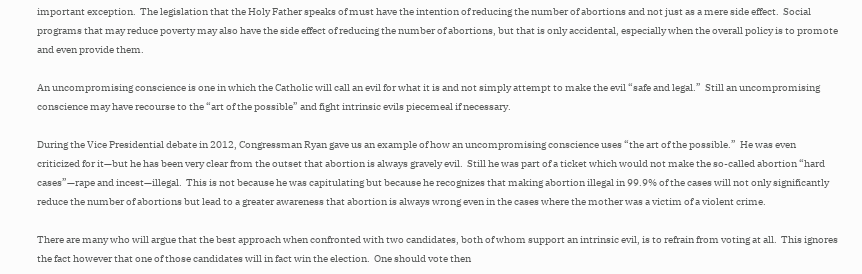important exception.  The legislation that the Holy Father speaks of must have the intention of reducing the number of abortions and not just as a mere side effect.  Social programs that may reduce poverty may also have the side effect of reducing the number of abortions, but that is only accidental, especially when the overall policy is to promote and even provide them.

An uncompromising conscience is one in which the Catholic will call an evil for what it is and not simply attempt to make the evil “safe and legal.”  Still an uncompromising conscience may have recourse to the “art of the possible” and fight intrinsic evils piecemeal if necessary.

During the Vice Presidential debate in 2012, Congressman Ryan gave us an example of how an uncompromising conscience uses “the art of the possible.”  He was even criticized for it—but he has been very clear from the outset that abortion is always gravely evil.  Still he was part of a ticket which would not make the so-called abortion “hard cases”—rape and incest—illegal.  This is not because he was capitulating but because he recognizes that making abortion illegal in 99.9% of the cases will not only significantly reduce the number of abortions but lead to a greater awareness that abortion is always wrong even in the cases where the mother was a victim of a violent crime.

There are many who will argue that the best approach when confronted with two candidates, both of whom support an intrinsic evil, is to refrain from voting at all.  This ignores the fact however that one of those candidates will in fact win the election.  One should vote then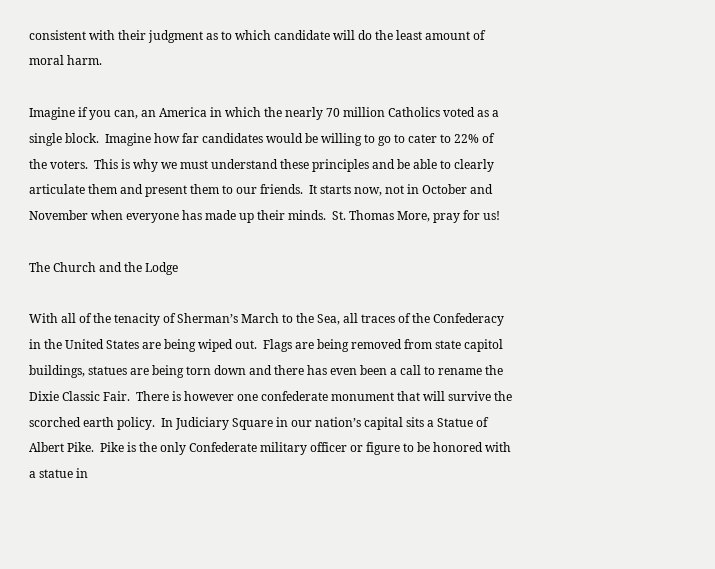consistent with their judgment as to which candidate will do the least amount of moral harm.

Imagine if you can, an America in which the nearly 70 million Catholics voted as a single block.  Imagine how far candidates would be willing to go to cater to 22% of the voters.  This is why we must understand these principles and be able to clearly articulate them and present them to our friends.  It starts now, not in October and November when everyone has made up their minds.  St. Thomas More, pray for us!

The Church and the Lodge

With all of the tenacity of Sherman’s March to the Sea, all traces of the Confederacy in the United States are being wiped out.  Flags are being removed from state capitol buildings, statues are being torn down and there has even been a call to rename the Dixie Classic Fair.  There is however one confederate monument that will survive the scorched earth policy.  In Judiciary Square in our nation’s capital sits a Statue of Albert Pike.  Pike is the only Confederate military officer or figure to be honored with a statue in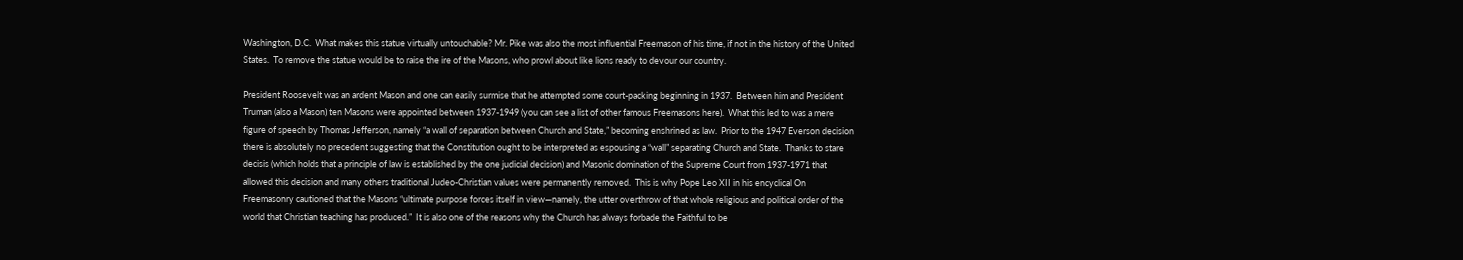Washington, D.C.  What makes this statue virtually untouchable? Mr. Pike was also the most influential Freemason of his time, if not in the history of the United States.  To remove the statue would be to raise the ire of the Masons, who prowl about like lions ready to devour our country.

President Roosevelt was an ardent Mason and one can easily surmise that he attempted some court-packing beginning in 1937.  Between him and President Truman (also a Mason) ten Masons were appointed between 1937-1949 (you can see a list of other famous Freemasons here).  What this led to was a mere figure of speech by Thomas Jefferson, namely “a wall of separation between Church and State,” becoming enshrined as law.  Prior to the 1947 Everson decision there is absolutely no precedent suggesting that the Constitution ought to be interpreted as espousing a “wall” separating Church and State.  Thanks to stare decisis (which holds that a principle of law is established by the one judicial decision) and Masonic domination of the Supreme Court from 1937-1971 that allowed this decision and many others traditional Judeo-Christian values were permanently removed.  This is why Pope Leo XII in his encyclical On Freemasonry cautioned that the Masons “ultimate purpose forces itself in view—namely, the utter overthrow of that whole religious and political order of the world that Christian teaching has produced.”  It is also one of the reasons why the Church has always forbade the Faithful to be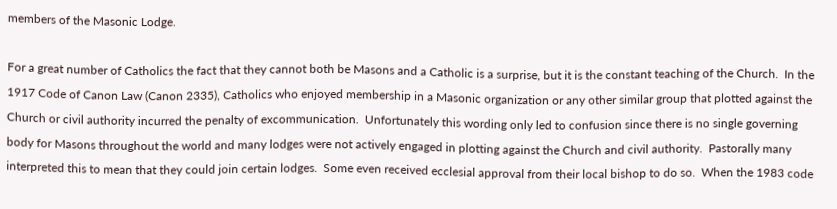members of the Masonic Lodge.

For a great number of Catholics the fact that they cannot both be Masons and a Catholic is a surprise, but it is the constant teaching of the Church.  In the 1917 Code of Canon Law (Canon 2335), Catholics who enjoyed membership in a Masonic organization or any other similar group that plotted against the Church or civil authority incurred the penalty of excommunication.  Unfortunately this wording only led to confusion since there is no single governing body for Masons throughout the world and many lodges were not actively engaged in plotting against the Church and civil authority.  Pastorally many interpreted this to mean that they could join certain lodges.  Some even received ecclesial approval from their local bishop to do so.  When the 1983 code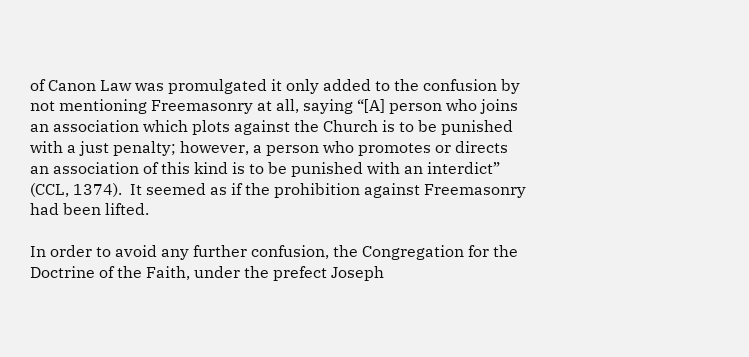of Canon Law was promulgated it only added to the confusion by not mentioning Freemasonry at all, saying “[A] person who joins an association which plots against the Church is to be punished with a just penalty; however, a person who promotes or directs an association of this kind is to be punished with an interdict” (CCL, 1374).  It seemed as if the prohibition against Freemasonry had been lifted.

In order to avoid any further confusion, the Congregation for the Doctrine of the Faith, under the prefect Joseph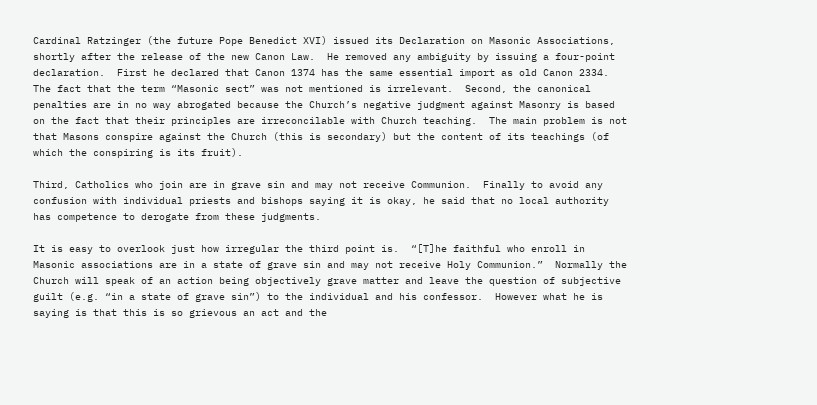Cardinal Ratzinger (the future Pope Benedict XVI) issued its Declaration on Masonic Associations, shortly after the release of the new Canon Law.  He removed any ambiguity by issuing a four-point declaration.  First he declared that Canon 1374 has the same essential import as old Canon 2334.  The fact that the term “Masonic sect” was not mentioned is irrelevant.  Second, the canonical penalties are in no way abrogated because the Church’s negative judgment against Masonry is based on the fact that their principles are irreconcilable with Church teaching.  The main problem is not that Masons conspire against the Church (this is secondary) but the content of its teachings (of which the conspiring is its fruit).

Third, Catholics who join are in grave sin and may not receive Communion.  Finally to avoid any confusion with individual priests and bishops saying it is okay, he said that no local authority has competence to derogate from these judgments.

It is easy to overlook just how irregular the third point is.  “[T]he faithful who enroll in Masonic associations are in a state of grave sin and may not receive Holy Communion.”  Normally the Church will speak of an action being objectively grave matter and leave the question of subjective guilt (e.g. “in a state of grave sin”) to the individual and his confessor.  However what he is saying is that this is so grievous an act and the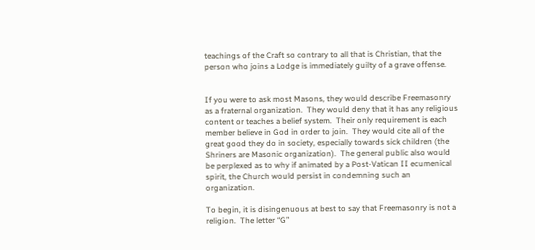teachings of the Craft so contrary to all that is Christian, that the person who joins a Lodge is immediately guilty of a grave offense.


If you were to ask most Masons, they would describe Freemasonry as a fraternal organization.  They would deny that it has any religious content or teaches a belief system.  Their only requirement is each member believe in God in order to join.  They would cite all of the great good they do in society, especially towards sick children (the Shriners are Masonic organization).  The general public also would be perplexed as to why if animated by a Post-Vatican II ecumenical spirit, the Church would persist in condemning such an organization.

To begin, it is disingenuous at best to say that Freemasonry is not a religion.  The letter “G”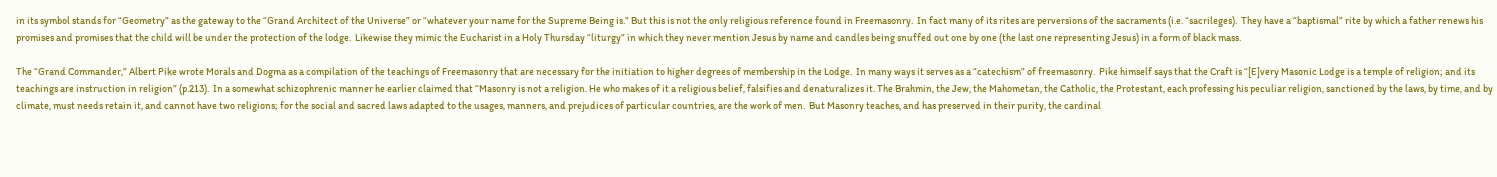in its symbol stands for “Geometry” as the gateway to the “Grand Architect of the Universe” or “whatever your name for the Supreme Being is.” But this is not the only religious reference found in Freemasonry.  In fact many of its rites are perversions of the sacraments (i.e. “sacrileges).  They have a “baptismal” rite by which a father renews his promises and promises that the child will be under the protection of the lodge.  Likewise they mimic the Eucharist in a Holy Thursday “liturgy” in which they never mention Jesus by name and candles being snuffed out one by one (the last one representing Jesus) in a form of black mass.

The “Grand Commander,” Albert Pike wrote Morals and Dogma as a compilation of the teachings of Freemasonry that are necessary for the initiation to higher degrees of membership in the Lodge.  In many ways it serves as a “catechism” of freemasonry.  Pike himself says that the Craft is “[E]very Masonic Lodge is a temple of religion; and its teachings are instruction in religion” (p.213).  In a somewhat schizophrenic manner he earlier claimed that “Masonry is not a religion. He who makes of it a religious belief, falsifies and denaturalizes it. The Brahmin, the Jew, the Mahometan, the Catholic, the Protestant, each professing his peculiar religion, sanctioned by the laws, by time, and by climate, must needs retain it, and cannot have two religions; for the social and sacred laws adapted to the usages, manners, and prejudices of particular countries, are the work of men.  But Masonry teaches, and has preserved in their purity, the cardinal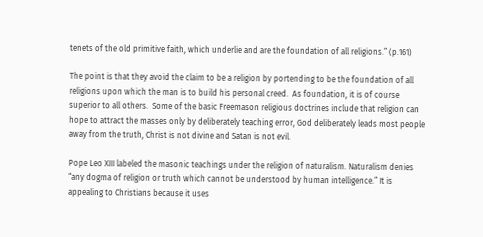tenets of the old primitive faith, which underlie and are the foundation of all religions.” (p.161)

The point is that they avoid the claim to be a religion by portending to be the foundation of all religions upon which the man is to build his personal creed.  As foundation, it is of course superior to all others.  Some of the basic Freemason religious doctrines include that religion can hope to attract the masses only by deliberately teaching error, God deliberately leads most people away from the truth, Christ is not divine and Satan is not evil.

Pope Leo XIII labeled the masonic teachings under the religion of naturalism. Naturalism denies “any dogma of religion or truth which cannot be understood by human intelligence.” It is appealing to Christians because it uses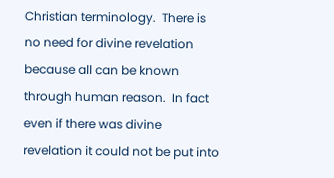Christian terminology.  There is no need for divine revelation because all can be known through human reason.  In fact even if there was divine revelation it could not be put into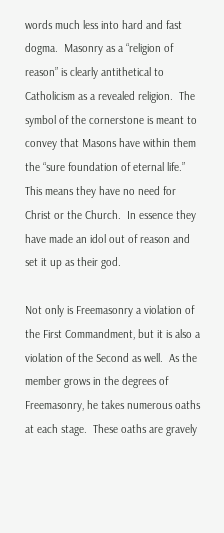words much less into hard and fast dogma.  Masonry as a “religion of reason” is clearly antithetical to Catholicism as a revealed religion.  The symbol of the cornerstone is meant to convey that Masons have within them the “sure foundation of eternal life.”  This means they have no need for Christ or the Church.  In essence they have made an idol out of reason and set it up as their god.

Not only is Freemasonry a violation of the First Commandment, but it is also a violation of the Second as well.  As the member grows in the degrees of Freemasonry, he takes numerous oaths at each stage.  These oaths are gravely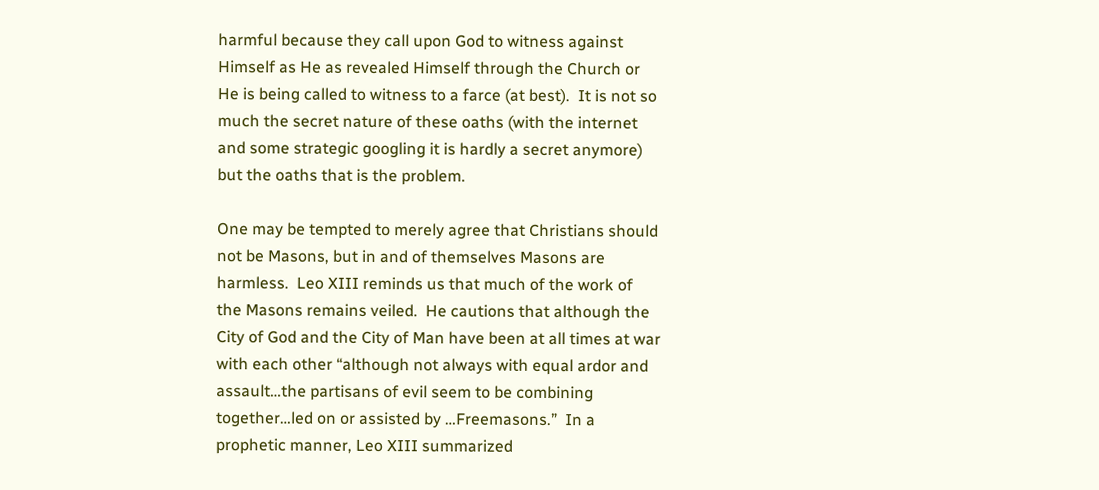harmful because they call upon God to witness against Himself as He as revealed Himself through the Church or He is being called to witness to a farce (at best).  It is not so much the secret nature of these oaths (with the internet and some strategic googling it is hardly a secret anymore) but the oaths that is the problem.

One may be tempted to merely agree that Christians should not be Masons, but in and of themselves Masons are harmless.  Leo XIII reminds us that much of the work of the Masons remains veiled.  He cautions that although the City of God and the City of Man have been at all times at war with each other “although not always with equal ardor and assault…the partisans of evil seem to be combining together…led on or assisted by …Freemasons.”  In a prophetic manner, Leo XIII summarized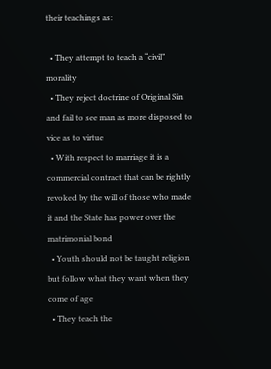their teachings as:

  • They attempt to teach a “civil” morality
  • They reject doctrine of Original Sin and fail to see man as more disposed to vice as to virtue
  • With respect to marriage it is a commercial contract that can be rightly revoked by the will of those who made it and the State has power over the matrimonial bond
  • Youth should not be taught religion but follow what they want when they come of age
  • They teach the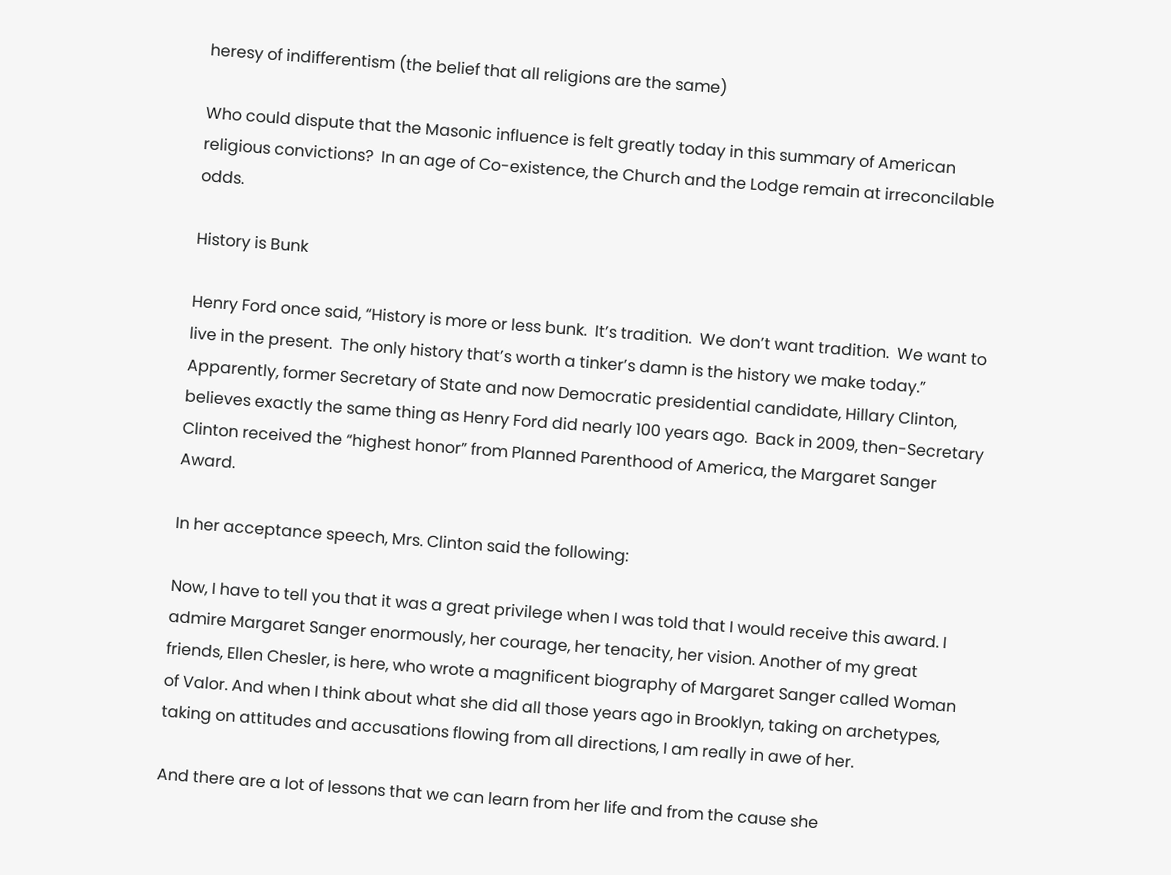heresy of indifferentism (the belief that all religions are the same)

Who could dispute that the Masonic influence is felt greatly today in this summary of American religious convictions?  In an age of Co-existence, the Church and the Lodge remain at irreconcilable odds.

History is Bunk

Henry Ford once said, “History is more or less bunk.  It’s tradition.  We don’t want tradition.  We want to live in the present.  The only history that’s worth a tinker’s damn is the history we make today.”  Apparently, former Secretary of State and now Democratic presidential candidate, Hillary Clinton, believes exactly the same thing as Henry Ford did nearly 100 years ago.  Back in 2009, then-Secretary Clinton received the “highest honor” from Planned Parenthood of America, the Margaret Sanger Award.

In her acceptance speech, Mrs. Clinton said the following:

Now, I have to tell you that it was a great privilege when I was told that I would receive this award. I admire Margaret Sanger enormously, her courage, her tenacity, her vision. Another of my great friends, Ellen Chesler, is here, who wrote a magnificent biography of Margaret Sanger called Woman of Valor. And when I think about what she did all those years ago in Brooklyn, taking on archetypes, taking on attitudes and accusations flowing from all directions, I am really in awe of her.

And there are a lot of lessons that we can learn from her life and from the cause she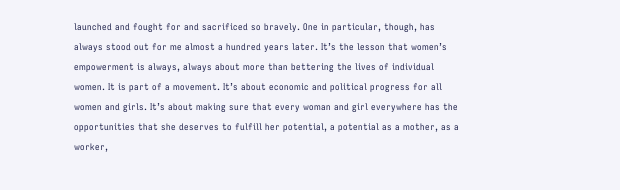launched and fought for and sacrificed so bravely. One in particular, though, has always stood out for me almost a hundred years later. It’s the lesson that women’s empowerment is always, always about more than bettering the lives of individual women. It is part of a movement. It’s about economic and political progress for all women and girls. It’s about making sure that every woman and girl everywhere has the opportunities that she deserves to fulfill her potential, a potential as a mother, as a worker,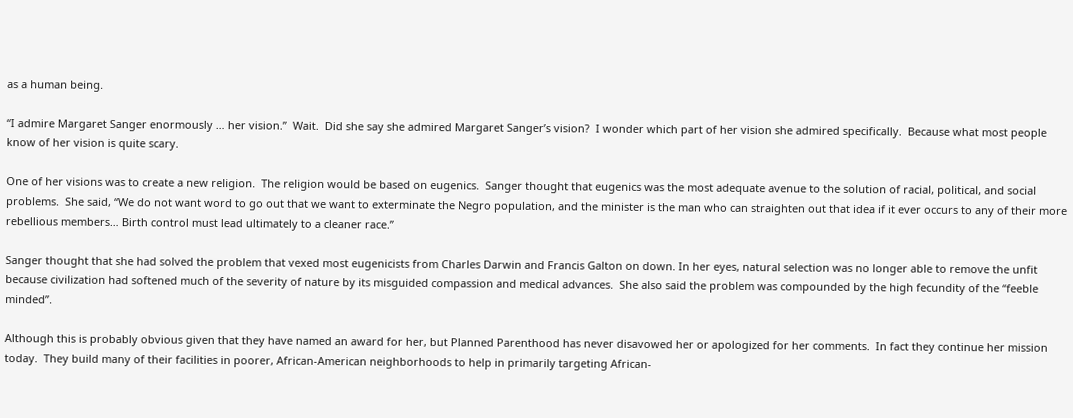as a human being.

“I admire Margaret Sanger enormously … her vision.”  Wait.  Did she say she admired Margaret Sanger’s vision?  I wonder which part of her vision she admired specifically.  Because what most people know of her vision is quite scary.

One of her visions was to create a new religion.  The religion would be based on eugenics.  Sanger thought that eugenics was the most adequate avenue to the solution of racial, political, and social problems.  She said, “We do not want word to go out that we want to exterminate the Negro population, and the minister is the man who can straighten out that idea if it ever occurs to any of their more rebellious members… Birth control must lead ultimately to a cleaner race.”

Sanger thought that she had solved the problem that vexed most eugenicists from Charles Darwin and Francis Galton on down. In her eyes, natural selection was no longer able to remove the unfit because civilization had softened much of the severity of nature by its misguided compassion and medical advances.  She also said the problem was compounded by the high fecundity of the “feeble minded”.

Although this is probably obvious given that they have named an award for her, but Planned Parenthood has never disavowed her or apologized for her comments.  In fact they continue her mission today.  They build many of their facilities in poorer, African-American neighborhoods to help in primarily targeting African-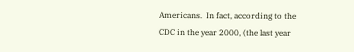Americans.  In fact, according to the CDC in the year 2000, (the last year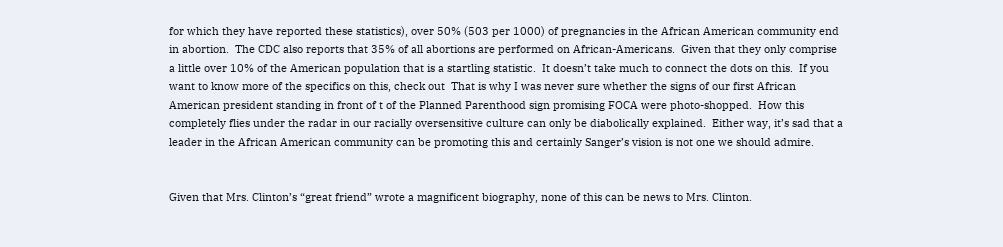for which they have reported these statistics), over 50% (503 per 1000) of pregnancies in the African American community end in abortion.  The CDC also reports that 35% of all abortions are performed on African-Americans.  Given that they only comprise a little over 10% of the American population that is a startling statistic.  It doesn’t take much to connect the dots on this.  If you want to know more of the specifics on this, check out  That is why I was never sure whether the signs of our first African American president standing in front of t of the Planned Parenthood sign promising FOCA were photo-shopped.  How this completely flies under the radar in our racially oversensitive culture can only be diabolically explained.  Either way, it’s sad that a leader in the African American community can be promoting this and certainly Sanger’s vision is not one we should admire.


Given that Mrs. Clinton’s “great friend” wrote a magnificent biography, none of this can be news to Mrs. Clinton.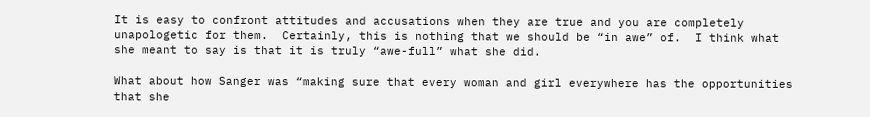It is easy to confront attitudes and accusations when they are true and you are completely unapologetic for them.  Certainly, this is nothing that we should be “in awe” of.  I think what she meant to say is that it is truly “awe-full” what she did.

What about how Sanger was “making sure that every woman and girl everywhere has the opportunities that she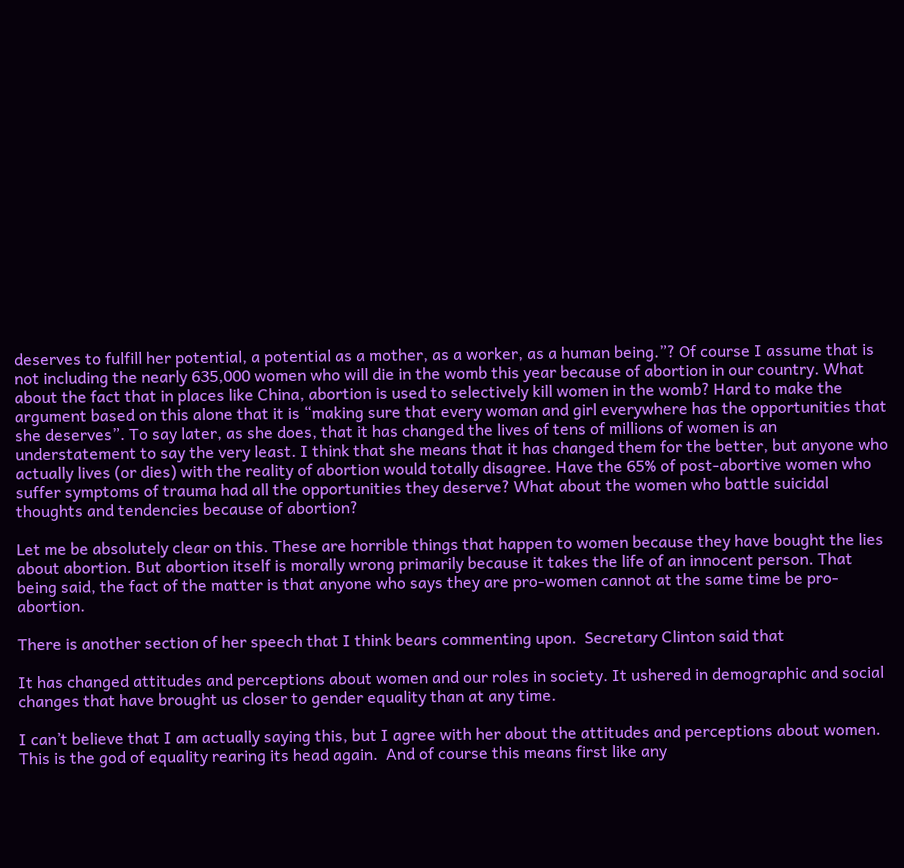deserves to fulfill her potential, a potential as a mother, as a worker, as a human being.”? Of course I assume that is not including the nearly 635,000 women who will die in the womb this year because of abortion in our country. What about the fact that in places like China, abortion is used to selectively kill women in the womb? Hard to make the argument based on this alone that it is “making sure that every woman and girl everywhere has the opportunities that she deserves”. To say later, as she does, that it has changed the lives of tens of millions of women is an understatement to say the very least. I think that she means that it has changed them for the better, but anyone who actually lives (or dies) with the reality of abortion would totally disagree. Have the 65% of post-abortive women who suffer symptoms of trauma had all the opportunities they deserve? What about the women who battle suicidal thoughts and tendencies because of abortion?

Let me be absolutely clear on this. These are horrible things that happen to women because they have bought the lies about abortion. But abortion itself is morally wrong primarily because it takes the life of an innocent person. That being said, the fact of the matter is that anyone who says they are pro-women cannot at the same time be pro-abortion.

There is another section of her speech that I think bears commenting upon.  Secretary Clinton said that

It has changed attitudes and perceptions about women and our roles in society. It ushered in demographic and social changes that have brought us closer to gender equality than at any time.

I can’t believe that I am actually saying this, but I agree with her about the attitudes and perceptions about women.  This is the god of equality rearing its head again.  And of course this means first like any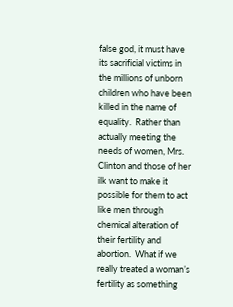false god, it must have its sacrificial victims in the millions of unborn children who have been killed in the name of equality.  Rather than actually meeting the needs of women, Mrs. Clinton and those of her ilk want to make it possible for them to act like men through chemical alteration of their fertility and abortion.  What if we really treated a woman’s fertility as something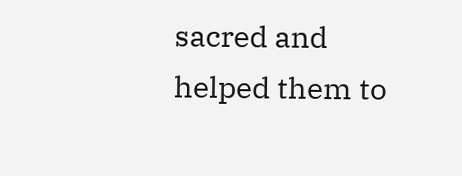sacred and helped them to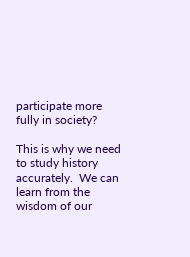participate more fully in society?

This is why we need to study history accurately.  We can learn from the wisdom of our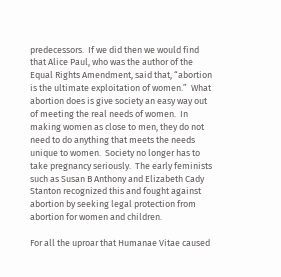predecessors.  If we did then we would find that Alice Paul, who was the author of the Equal Rights Amendment, said that, “abortion is the ultimate exploitation of women.”  What abortion does is give society an easy way out of meeting the real needs of women.  In making women as close to men, they do not need to do anything that meets the needs unique to women.  Society no longer has to take pregnancy seriously.  The early feminists such as Susan B Anthony and Elizabeth Cady Stanton recognized this and fought against abortion by seeking legal protection from abortion for women and children.

For all the uproar that Humanae Vitae caused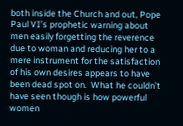both inside the Church and out, Pope Paul VI’s prophetic warning about men easily forgetting the reverence due to woman and reducing her to a mere instrument for the satisfaction of his own desires appears to have been dead spot on.  What he couldn’t have seen though is how powerful women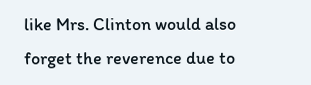like Mrs. Clinton would also forget the reverence due to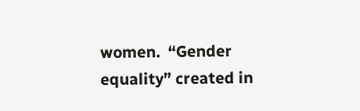women.  “Gender equality” created in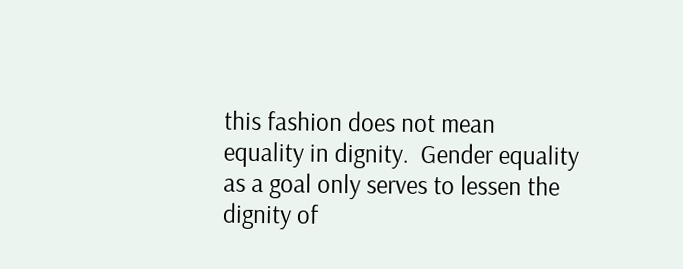this fashion does not mean equality in dignity.  Gender equality as a goal only serves to lessen the dignity of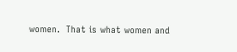women.  That is what women and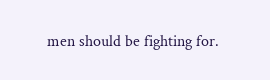men should be fighting for.